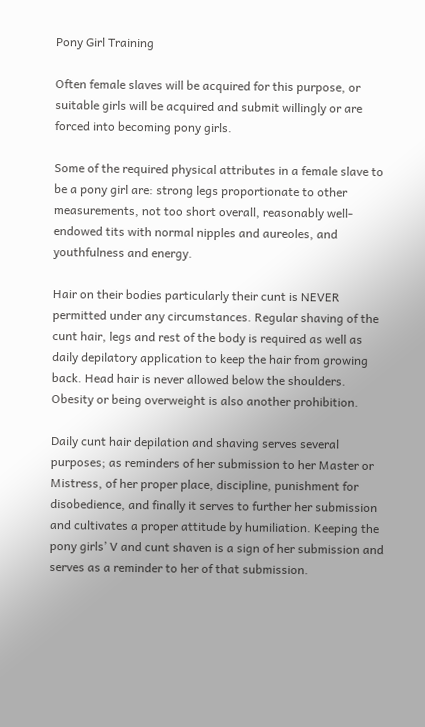Pony Girl Training

Often female slaves will be acquired for this purpose, or suitable girls will be acquired and submit willingly or are forced into becoming pony girls.

Some of the required physical attributes in a female slave to be a pony girl are: strong legs proportionate to other measurements, not too short overall, reasonably well-endowed tits with normal nipples and aureoles, and youthfulness and energy.

Hair on their bodies particularly their cunt is NEVER permitted under any circumstances. Regular shaving of the cunt hair, legs and rest of the body is required as well as daily depilatory application to keep the hair from growing back. Head hair is never allowed below the shoulders. Obesity or being overweight is also another prohibition.

Daily cunt hair depilation and shaving serves several purposes; as reminders of her submission to her Master or Mistress, of her proper place, discipline, punishment for disobedience, and finally it serves to further her submission and cultivates a proper attitude by humiliation. Keeping the pony girls’ V and cunt shaven is a sign of her submission and serves as a reminder to her of that submission.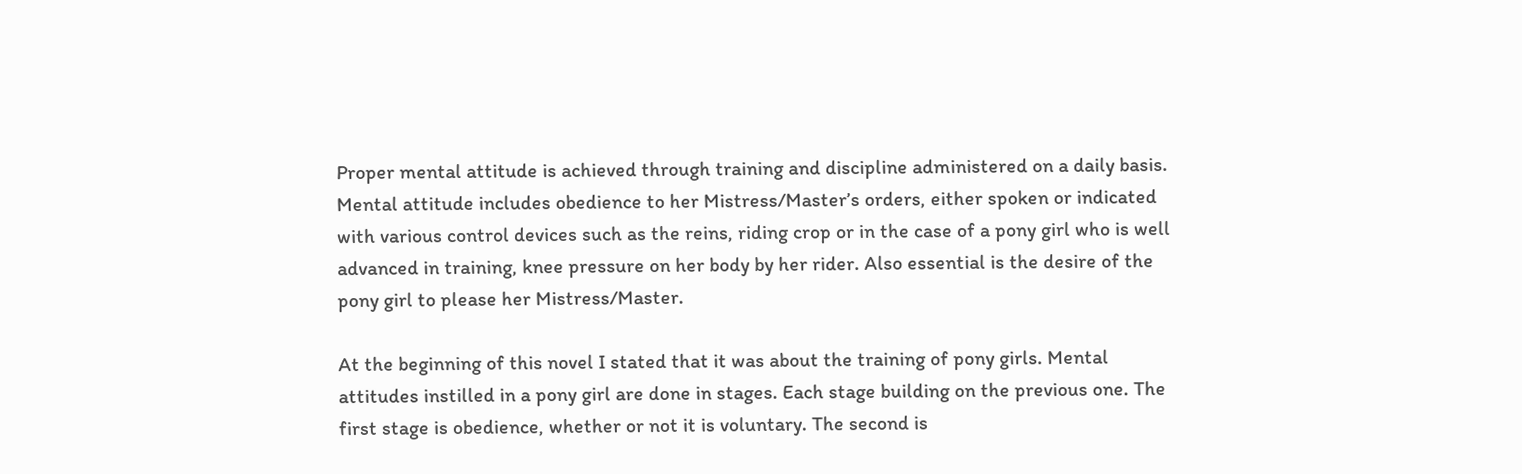Proper mental attitude is achieved through training and discipline administered on a daily basis. Mental attitude includes obedience to her Mistress/Master’s orders, either spoken or indicated with various control devices such as the reins, riding crop or in the case of a pony girl who is well advanced in training, knee pressure on her body by her rider. Also essential is the desire of the pony girl to please her Mistress/Master.

At the beginning of this novel I stated that it was about the training of pony girls. Mental attitudes instilled in a pony girl are done in stages. Each stage building on the previous one. The first stage is obedience, whether or not it is voluntary. The second is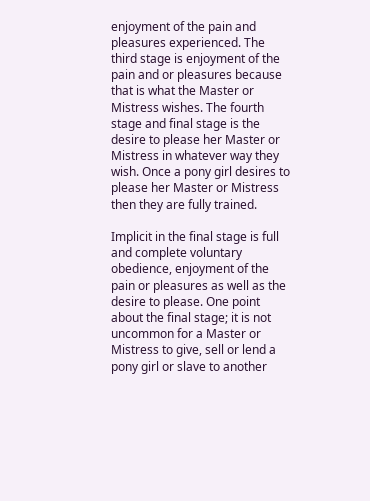enjoyment of the pain and pleasures experienced. The third stage is enjoyment of the pain and or pleasures because that is what the Master or Mistress wishes. The fourth stage and final stage is the desire to please her Master or Mistress in whatever way they wish. Once a pony girl desires to please her Master or Mistress then they are fully trained.

Implicit in the final stage is full and complete voluntary obedience, enjoyment of the pain or pleasures as well as the desire to please. One point about the final stage; it is not uncommon for a Master or Mistress to give, sell or lend a pony girl or slave to another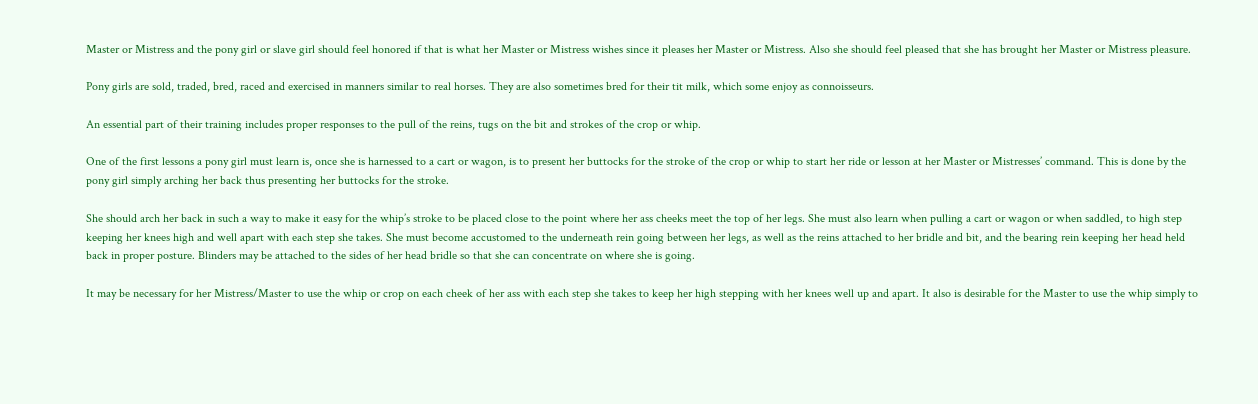Master or Mistress and the pony girl or slave girl should feel honored if that is what her Master or Mistress wishes since it pleases her Master or Mistress. Also she should feel pleased that she has brought her Master or Mistress pleasure.

Pony girls are sold, traded, bred, raced and exercised in manners similar to real horses. They are also sometimes bred for their tit milk, which some enjoy as connoisseurs.

An essential part of their training includes proper responses to the pull of the reins, tugs on the bit and strokes of the crop or whip.

One of the first lessons a pony girl must learn is, once she is harnessed to a cart or wagon, is to present her buttocks for the stroke of the crop or whip to start her ride or lesson at her Master or Mistresses’ command. This is done by the pony girl simply arching her back thus presenting her buttocks for the stroke.

She should arch her back in such a way to make it easy for the whip’s stroke to be placed close to the point where her ass cheeks meet the top of her legs. She must also learn when pulling a cart or wagon or when saddled, to high step keeping her knees high and well apart with each step she takes. She must become accustomed to the underneath rein going between her legs, as well as the reins attached to her bridle and bit, and the bearing rein keeping her head held back in proper posture. Blinders may be attached to the sides of her head bridle so that she can concentrate on where she is going.

It may be necessary for her Mistress/Master to use the whip or crop on each cheek of her ass with each step she takes to keep her high stepping with her knees well up and apart. It also is desirable for the Master to use the whip simply to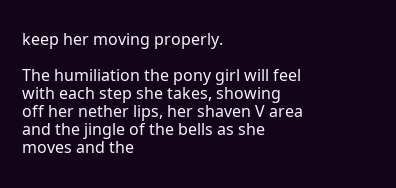keep her moving properly.

The humiliation the pony girl will feel with each step she takes, showing off her nether lips, her shaven V area and the jingle of the bells as she moves and the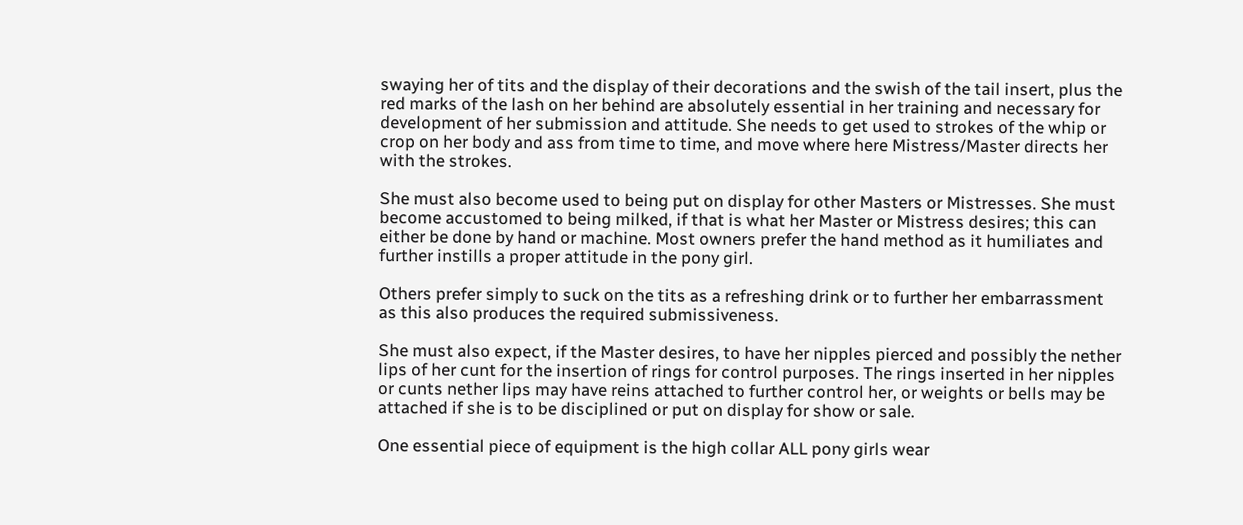swaying her of tits and the display of their decorations and the swish of the tail insert, plus the red marks of the lash on her behind are absolutely essential in her training and necessary for development of her submission and attitude. She needs to get used to strokes of the whip or crop on her body and ass from time to time, and move where here Mistress/Master directs her with the strokes.

She must also become used to being put on display for other Masters or Mistresses. She must become accustomed to being milked, if that is what her Master or Mistress desires; this can either be done by hand or machine. Most owners prefer the hand method as it humiliates and further instills a proper attitude in the pony girl.

Others prefer simply to suck on the tits as a refreshing drink or to further her embarrassment as this also produces the required submissiveness.

She must also expect, if the Master desires, to have her nipples pierced and possibly the nether lips of her cunt for the insertion of rings for control purposes. The rings inserted in her nipples or cunts nether lips may have reins attached to further control her, or weights or bells may be attached if she is to be disciplined or put on display for show or sale.

One essential piece of equipment is the high collar ALL pony girls wear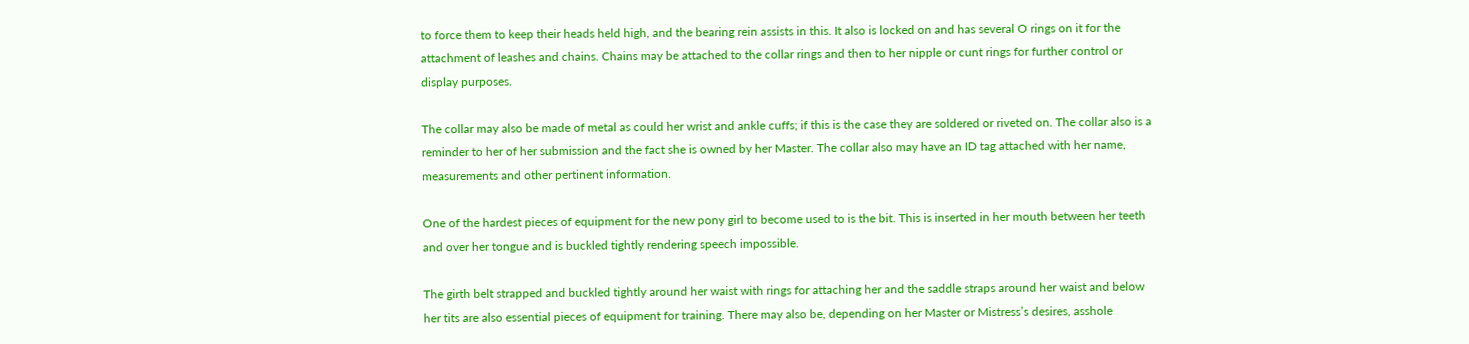to force them to keep their heads held high, and the bearing rein assists in this. It also is locked on and has several O rings on it for the attachment of leashes and chains. Chains may be attached to the collar rings and then to her nipple or cunt rings for further control or display purposes.

The collar may also be made of metal as could her wrist and ankle cuffs; if this is the case they are soldered or riveted on. The collar also is a reminder to her of her submission and the fact she is owned by her Master. The collar also may have an ID tag attached with her name, measurements and other pertinent information.

One of the hardest pieces of equipment for the new pony girl to become used to is the bit. This is inserted in her mouth between her teeth and over her tongue and is buckled tightly rendering speech impossible.

The girth belt strapped and buckled tightly around her waist with rings for attaching her and the saddle straps around her waist and below her tits are also essential pieces of equipment for training. There may also be, depending on her Master or Mistress’s desires, asshole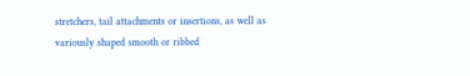stretchers, tail attachments or insertions, as well as variously shaped smooth or ribbed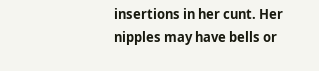insertions in her cunt. Her nipples may have bells or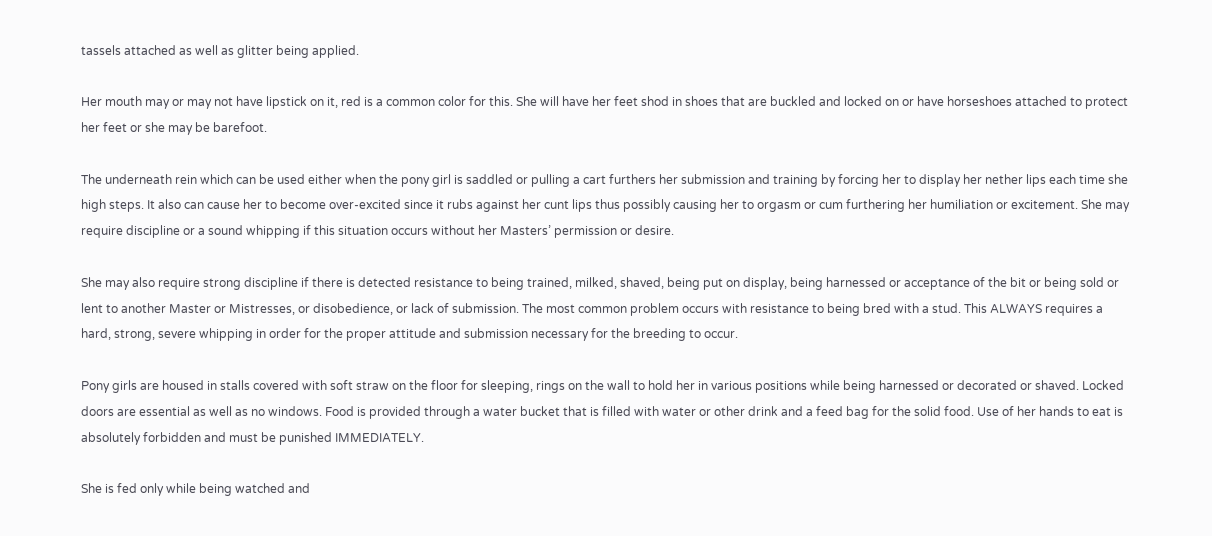tassels attached as well as glitter being applied.

Her mouth may or may not have lipstick on it, red is a common color for this. She will have her feet shod in shoes that are buckled and locked on or have horseshoes attached to protect her feet or she may be barefoot.

The underneath rein which can be used either when the pony girl is saddled or pulling a cart furthers her submission and training by forcing her to display her nether lips each time she high steps. It also can cause her to become over-excited since it rubs against her cunt lips thus possibly causing her to orgasm or cum furthering her humiliation or excitement. She may require discipline or a sound whipping if this situation occurs without her Masters’ permission or desire.

She may also require strong discipline if there is detected resistance to being trained, milked, shaved, being put on display, being harnessed or acceptance of the bit or being sold or lent to another Master or Mistresses, or disobedience, or lack of submission. The most common problem occurs with resistance to being bred with a stud. This ALWAYS requires a hard, strong, severe whipping in order for the proper attitude and submission necessary for the breeding to occur.

Pony girls are housed in stalls covered with soft straw on the floor for sleeping, rings on the wall to hold her in various positions while being harnessed or decorated or shaved. Locked doors are essential as well as no windows. Food is provided through a water bucket that is filled with water or other drink and a feed bag for the solid food. Use of her hands to eat is absolutely forbidden and must be punished IMMEDIATELY.

She is fed only while being watched and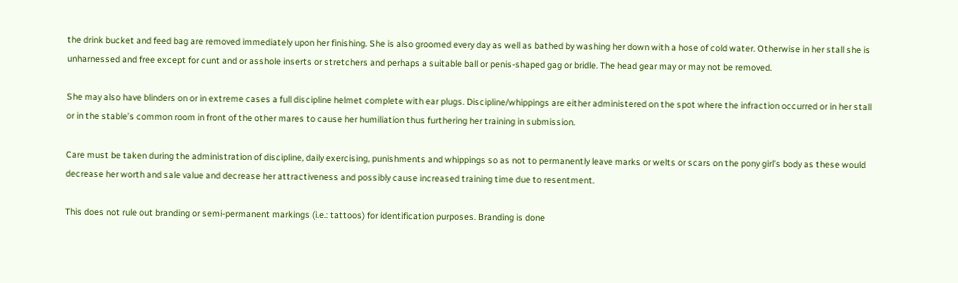the drink bucket and feed bag are removed immediately upon her finishing. She is also groomed every day as well as bathed by washing her down with a hose of cold water. Otherwise in her stall she is unharnessed and free except for cunt and or asshole inserts or stretchers and perhaps a suitable ball or penis-shaped gag or bridle. The head gear may or may not be removed.

She may also have blinders on or in extreme cases a full discipline helmet complete with ear plugs. Discipline/whippings are either administered on the spot where the infraction occurred or in her stall or in the stable’s common room in front of the other mares to cause her humiliation thus furthering her training in submission.

Care must be taken during the administration of discipline, daily exercising, punishments and whippings so as not to permanently leave marks or welts or scars on the pony girl’s body as these would decrease her worth and sale value and decrease her attractiveness and possibly cause increased training time due to resentment.

This does not rule out branding or semi-permanent markings (i.e.: tattoos) for identification purposes. Branding is done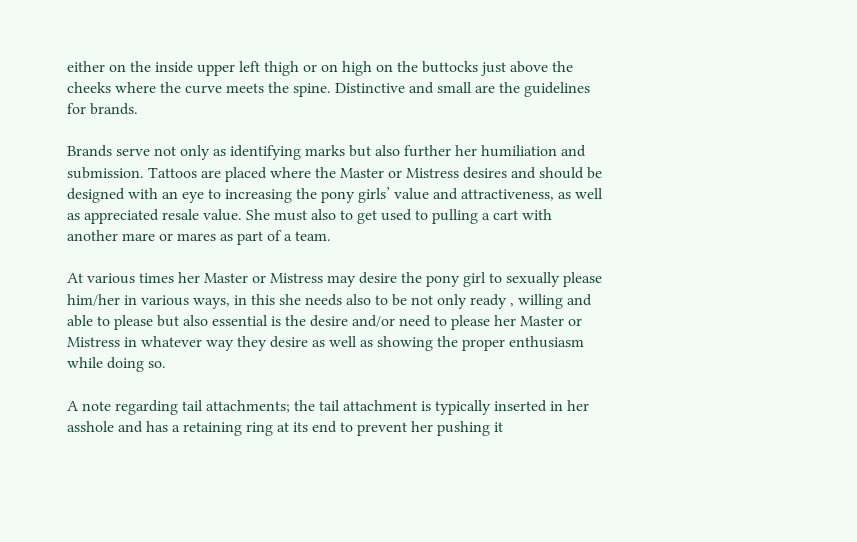either on the inside upper left thigh or on high on the buttocks just above the cheeks where the curve meets the spine. Distinctive and small are the guidelines for brands.

Brands serve not only as identifying marks but also further her humiliation and submission. Tattoos are placed where the Master or Mistress desires and should be designed with an eye to increasing the pony girls’ value and attractiveness, as well as appreciated resale value. She must also to get used to pulling a cart with another mare or mares as part of a team.

At various times her Master or Mistress may desire the pony girl to sexually please him/her in various ways, in this she needs also to be not only ready , willing and able to please but also essential is the desire and/or need to please her Master or Mistress in whatever way they desire as well as showing the proper enthusiasm while doing so.

A note regarding tail attachments; the tail attachment is typically inserted in her asshole and has a retaining ring at its end to prevent her pushing it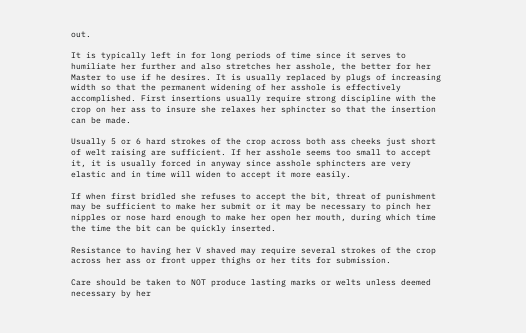out.

It is typically left in for long periods of time since it serves to humiliate her further and also stretches her asshole, the better for her Master to use if he desires. It is usually replaced by plugs of increasing width so that the permanent widening of her asshole is effectively accomplished. First insertions usually require strong discipline with the crop on her ass to insure she relaxes her sphincter so that the insertion can be made.

Usually 5 or 6 hard strokes of the crop across both ass cheeks just short of welt raising are sufficient. If her asshole seems too small to accept it, it is usually forced in anyway since asshole sphincters are very elastic and in time will widen to accept it more easily.

If when first bridled she refuses to accept the bit, threat of punishment may be sufficient to make her submit or it may be necessary to pinch her nipples or nose hard enough to make her open her mouth, during which time the time the bit can be quickly inserted.

Resistance to having her V shaved may require several strokes of the crop across her ass or front upper thighs or her tits for submission.

Care should be taken to NOT produce lasting marks or welts unless deemed necessary by her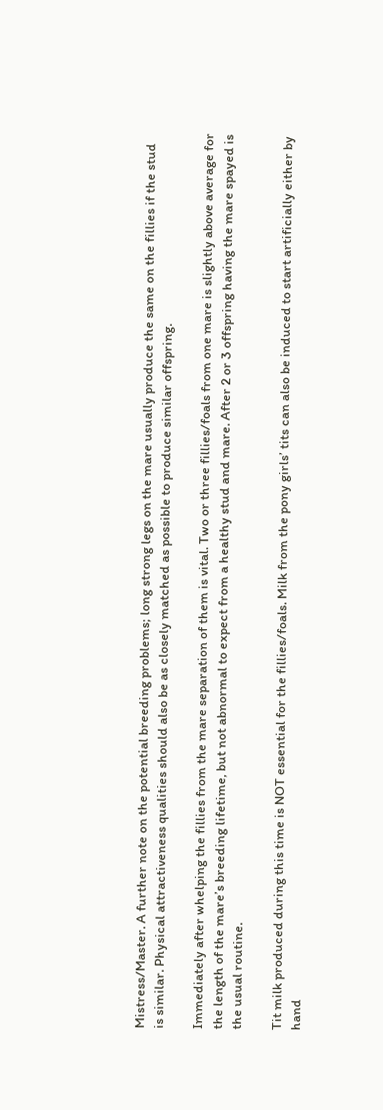Mistress/Master. A further note on the potential breeding problems; long strong legs on the mare usually produce the same on the fillies if the stud is similar. Physical attractiveness qualities should also be as closely matched as possible to produce similar offspring.

Immediately after whelping the fillies from the mare separation of them is vital. Two or three fillies/foals from one mare is slightly above average for the length of the mare’s breeding lifetime, but not abnormal to expect from a healthy stud and mare. After 2 or 3 offspring having the mare spayed is the usual routine.

Tit milk produced during this time is NOT essential for the fillies/foals. Milk from the pony girls’ tits can also be induced to start artificially either by hand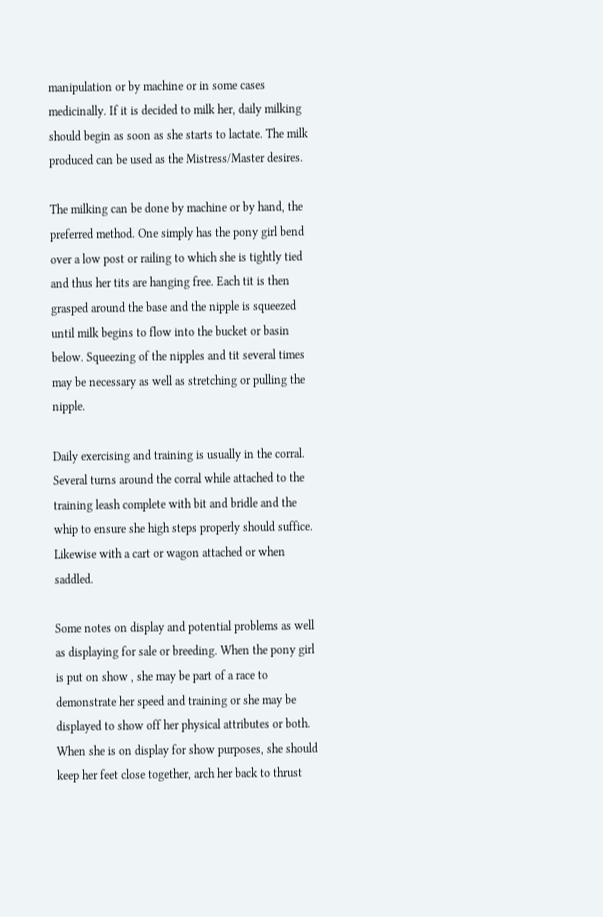manipulation or by machine or in some cases medicinally. If it is decided to milk her, daily milking should begin as soon as she starts to lactate. The milk produced can be used as the Mistress/Master desires.

The milking can be done by machine or by hand, the preferred method. One simply has the pony girl bend over a low post or railing to which she is tightly tied and thus her tits are hanging free. Each tit is then grasped around the base and the nipple is squeezed until milk begins to flow into the bucket or basin below. Squeezing of the nipples and tit several times may be necessary as well as stretching or pulling the nipple.

Daily exercising and training is usually in the corral. Several turns around the corral while attached to the training leash complete with bit and bridle and the whip to ensure she high steps properly should suffice. Likewise with a cart or wagon attached or when saddled.

Some notes on display and potential problems as well as displaying for sale or breeding. When the pony girl is put on show , she may be part of a race to demonstrate her speed and training or she may be displayed to show off her physical attributes or both. When she is on display for show purposes, she should keep her feet close together, arch her back to thrust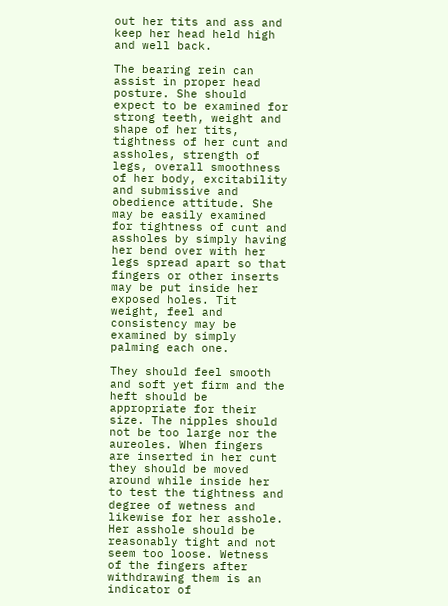out her tits and ass and keep her head held high and well back.

The bearing rein can assist in proper head posture. She should expect to be examined for strong teeth, weight and shape of her tits, tightness of her cunt and assholes, strength of legs, overall smoothness of her body, excitability and submissive and obedience attitude. She may be easily examined for tightness of cunt and assholes by simply having her bend over with her legs spread apart so that fingers or other inserts may be put inside her exposed holes. Tit weight, feel and consistency may be examined by simply palming each one.

They should feel smooth and soft yet firm and the heft should be appropriate for their size. The nipples should not be too large nor the aureoles. When fingers are inserted in her cunt they should be moved around while inside her to test the tightness and degree of wetness and likewise for her asshole. Her asshole should be reasonably tight and not seem too loose. Wetness of the fingers after withdrawing them is an indicator of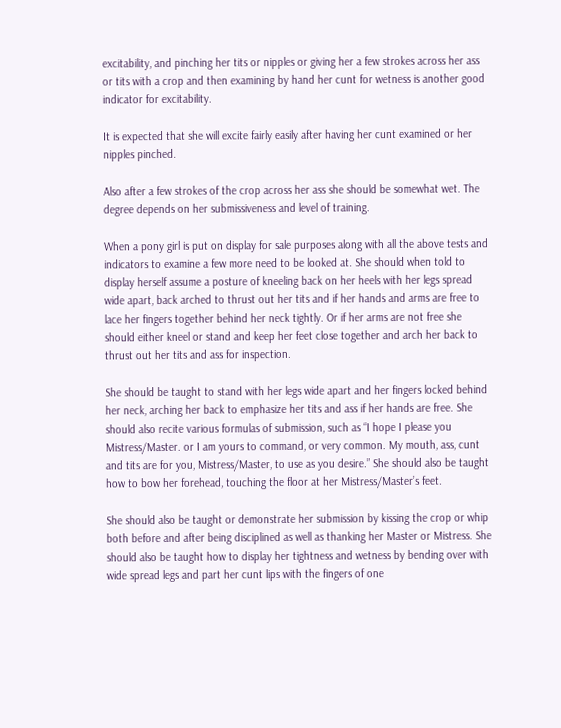excitability, and pinching her tits or nipples or giving her a few strokes across her ass or tits with a crop and then examining by hand her cunt for wetness is another good indicator for excitability.

It is expected that she will excite fairly easily after having her cunt examined or her nipples pinched.

Also after a few strokes of the crop across her ass she should be somewhat wet. The degree depends on her submissiveness and level of training.

When a pony girl is put on display for sale purposes along with all the above tests and indicators to examine a few more need to be looked at. She should when told to display herself assume a posture of kneeling back on her heels with her legs spread wide apart, back arched to thrust out her tits and if her hands and arms are free to lace her fingers together behind her neck tightly. Or if her arms are not free she should either kneel or stand and keep her feet close together and arch her back to thrust out her tits and ass for inspection.

She should be taught to stand with her legs wide apart and her fingers locked behind her neck, arching her back to emphasize her tits and ass if her hands are free. She should also recite various formulas of submission, such as “I hope I please you Mistress/Master. or I am yours to command, or very common. My mouth, ass, cunt and tits are for you, Mistress/Master, to use as you desire.” She should also be taught how to bow her forehead, touching the floor at her Mistress/Master’s feet.

She should also be taught or demonstrate her submission by kissing the crop or whip both before and after being disciplined as well as thanking her Master or Mistress. She should also be taught how to display her tightness and wetness by bending over with wide spread legs and part her cunt lips with the fingers of one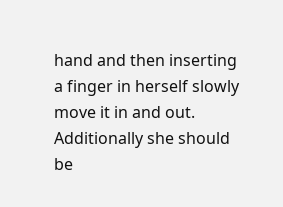hand and then inserting a finger in herself slowly move it in and out. Additionally she should be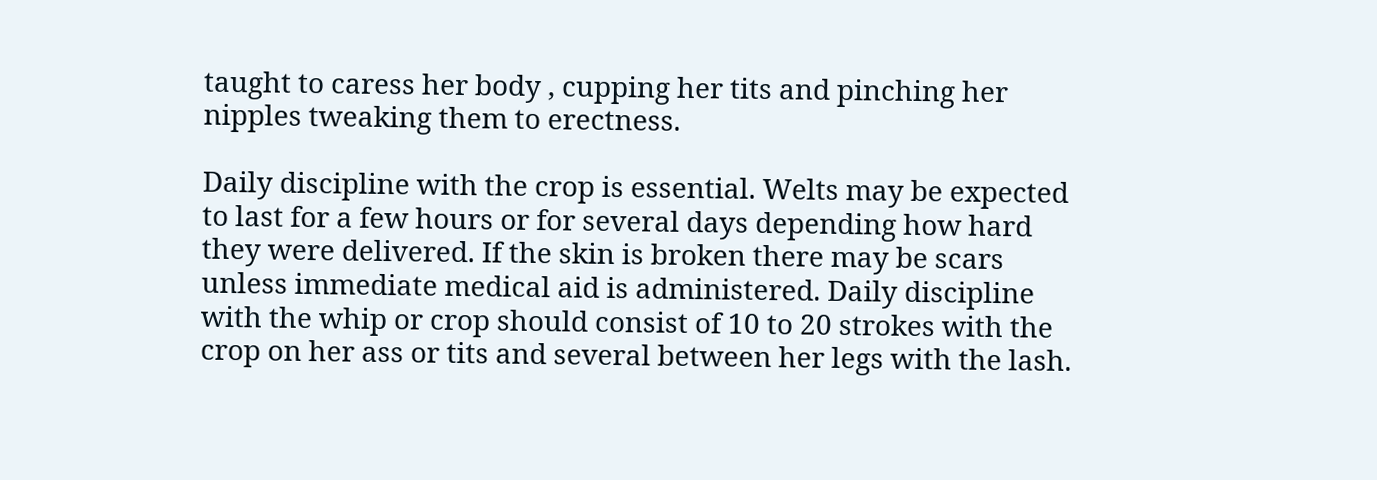taught to caress her body , cupping her tits and pinching her nipples tweaking them to erectness.

Daily discipline with the crop is essential. Welts may be expected to last for a few hours or for several days depending how hard they were delivered. If the skin is broken there may be scars unless immediate medical aid is administered. Daily discipline with the whip or crop should consist of 10 to 20 strokes with the crop on her ass or tits and several between her legs with the lash.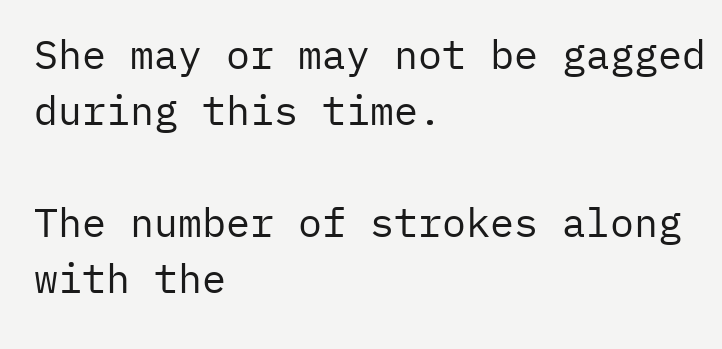She may or may not be gagged during this time.

The number of strokes along with the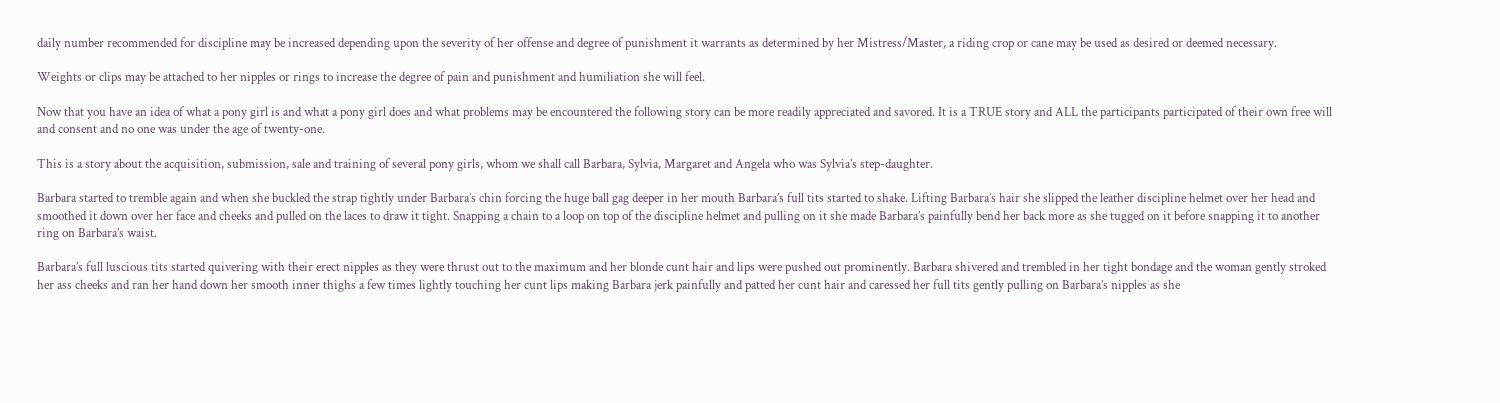daily number recommended for discipline may be increased depending upon the severity of her offense and degree of punishment it warrants as determined by her Mistress/Master, a riding crop or cane may be used as desired or deemed necessary.

Weights or clips may be attached to her nipples or rings to increase the degree of pain and punishment and humiliation she will feel.

Now that you have an idea of what a pony girl is and what a pony girl does and what problems may be encountered the following story can be more readily appreciated and savored. It is a TRUE story and ALL the participants participated of their own free will and consent and no one was under the age of twenty-one.

This is a story about the acquisition, submission, sale and training of several pony girls, whom we shall call Barbara, Sylvia, Margaret and Angela who was Sylvia’s step-daughter.

Barbara started to tremble again and when she buckled the strap tightly under Barbara’s chin forcing the huge ball gag deeper in her mouth Barbara’s full tits started to shake. Lifting Barbara’s hair she slipped the leather discipline helmet over her head and smoothed it down over her face and cheeks and pulled on the laces to draw it tight. Snapping a chain to a loop on top of the discipline helmet and pulling on it she made Barbara’s painfully bend her back more as she tugged on it before snapping it to another ring on Barbara’s waist.

Barbara’s full luscious tits started quivering with their erect nipples as they were thrust out to the maximum and her blonde cunt hair and lips were pushed out prominently. Barbara shivered and trembled in her tight bondage and the woman gently stroked her ass cheeks and ran her hand down her smooth inner thighs a few times lightly touching her cunt lips making Barbara jerk painfully and patted her cunt hair and caressed her full tits gently pulling on Barbara’s nipples as she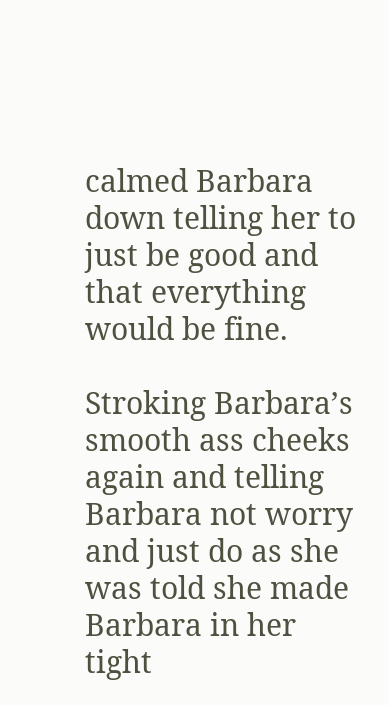calmed Barbara down telling her to just be good and that everything would be fine.

Stroking Barbara’s smooth ass cheeks again and telling Barbara not worry and just do as she was told she made Barbara in her tight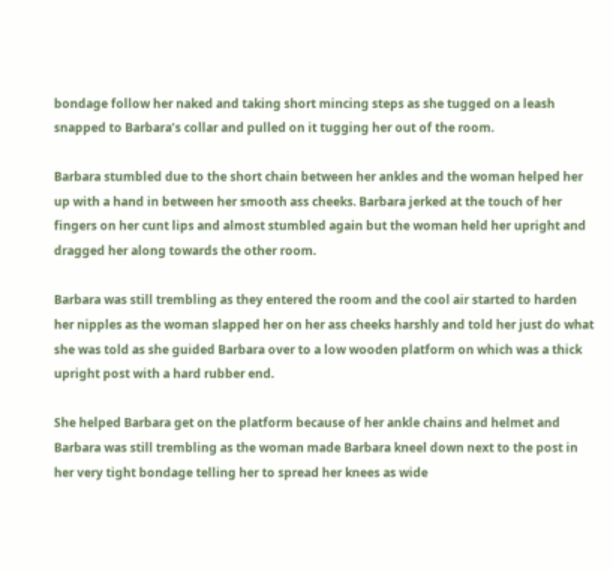bondage follow her naked and taking short mincing steps as she tugged on a leash snapped to Barbara’s collar and pulled on it tugging her out of the room.

Barbara stumbled due to the short chain between her ankles and the woman helped her up with a hand in between her smooth ass cheeks. Barbara jerked at the touch of her fingers on her cunt lips and almost stumbled again but the woman held her upright and dragged her along towards the other room.

Barbara was still trembling as they entered the room and the cool air started to harden her nipples as the woman slapped her on her ass cheeks harshly and told her just do what she was told as she guided Barbara over to a low wooden platform on which was a thick upright post with a hard rubber end.

She helped Barbara get on the platform because of her ankle chains and helmet and Barbara was still trembling as the woman made Barbara kneel down next to the post in her very tight bondage telling her to spread her knees as wide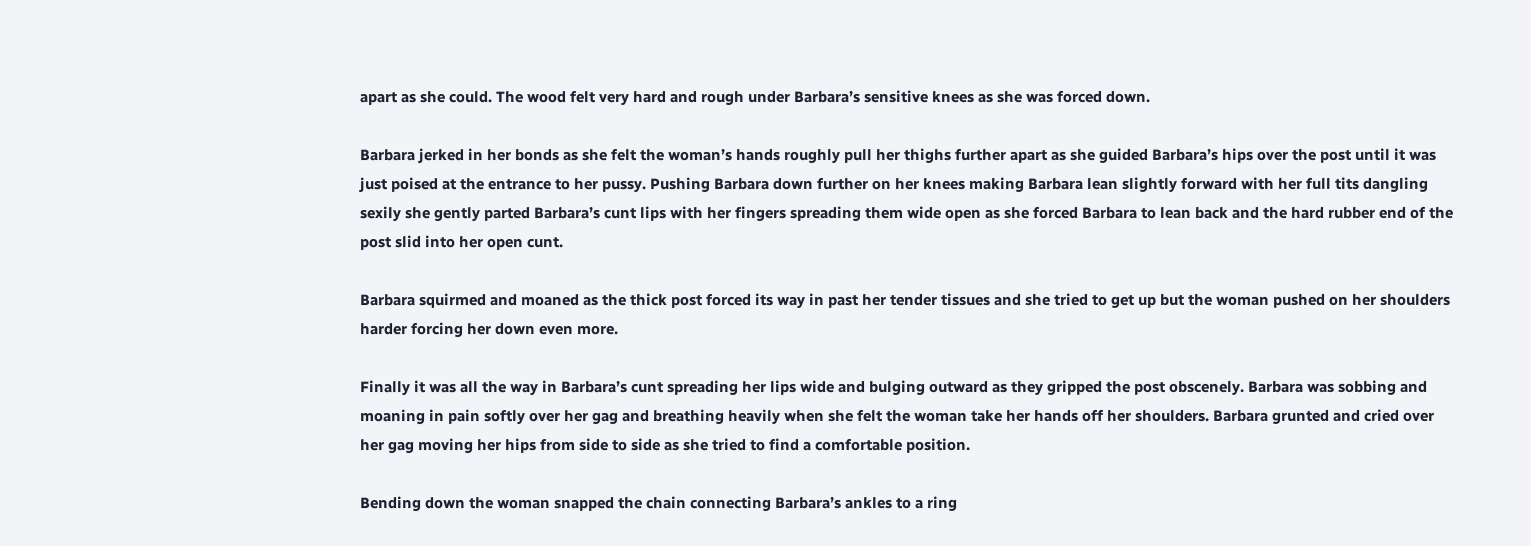apart as she could. The wood felt very hard and rough under Barbara’s sensitive knees as she was forced down.

Barbara jerked in her bonds as she felt the woman’s hands roughly pull her thighs further apart as she guided Barbara’s hips over the post until it was just poised at the entrance to her pussy. Pushing Barbara down further on her knees making Barbara lean slightly forward with her full tits dangling sexily she gently parted Barbara’s cunt lips with her fingers spreading them wide open as she forced Barbara to lean back and the hard rubber end of the post slid into her open cunt.

Barbara squirmed and moaned as the thick post forced its way in past her tender tissues and she tried to get up but the woman pushed on her shoulders harder forcing her down even more.

Finally it was all the way in Barbara’s cunt spreading her lips wide and bulging outward as they gripped the post obscenely. Barbara was sobbing and moaning in pain softly over her gag and breathing heavily when she felt the woman take her hands off her shoulders. Barbara grunted and cried over her gag moving her hips from side to side as she tried to find a comfortable position.

Bending down the woman snapped the chain connecting Barbara’s ankles to a ring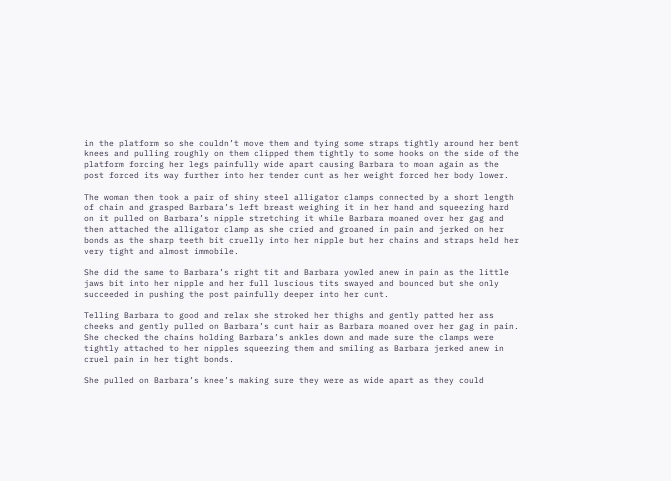in the platform so she couldn’t move them and tying some straps tightly around her bent knees and pulling roughly on them clipped them tightly to some hooks on the side of the platform forcing her legs painfully wide apart causing Barbara to moan again as the post forced its way further into her tender cunt as her weight forced her body lower.

The woman then took a pair of shiny steel alligator clamps connected by a short length of chain and grasped Barbara’s left breast weighing it in her hand and squeezing hard on it pulled on Barbara’s nipple stretching it while Barbara moaned over her gag and then attached the alligator clamp as she cried and groaned in pain and jerked on her bonds as the sharp teeth bit cruelly into her nipple but her chains and straps held her very tight and almost immobile.

She did the same to Barbara’s right tit and Barbara yowled anew in pain as the little jaws bit into her nipple and her full luscious tits swayed and bounced but she only succeeded in pushing the post painfully deeper into her cunt.

Telling Barbara to good and relax she stroked her thighs and gently patted her ass cheeks and gently pulled on Barbara’s cunt hair as Barbara moaned over her gag in pain. She checked the chains holding Barbara’s ankles down and made sure the clamps were tightly attached to her nipples squeezing them and smiling as Barbara jerked anew in cruel pain in her tight bonds.

She pulled on Barbara’s knee’s making sure they were as wide apart as they could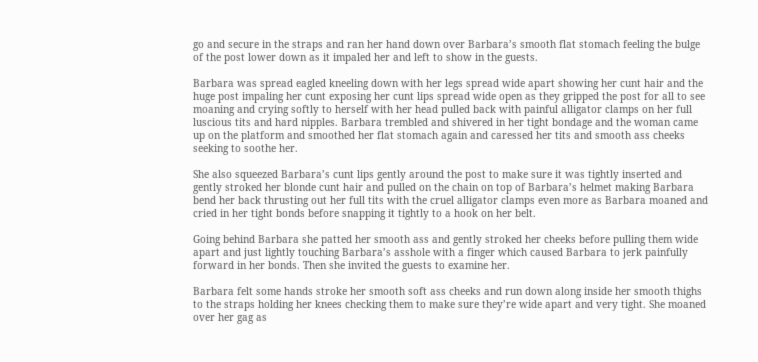go and secure in the straps and ran her hand down over Barbara’s smooth flat stomach feeling the bulge of the post lower down as it impaled her and left to show in the guests.

Barbara was spread eagled kneeling down with her legs spread wide apart showing her cunt hair and the huge post impaling her cunt exposing her cunt lips spread wide open as they gripped the post for all to see moaning and crying softly to herself with her head pulled back with painful alligator clamps on her full luscious tits and hard nipples. Barbara trembled and shivered in her tight bondage and the woman came up on the platform and smoothed her flat stomach again and caressed her tits and smooth ass cheeks seeking to soothe her.

She also squeezed Barbara’s cunt lips gently around the post to make sure it was tightly inserted and gently stroked her blonde cunt hair and pulled on the chain on top of Barbara’s helmet making Barbara bend her back thrusting out her full tits with the cruel alligator clamps even more as Barbara moaned and cried in her tight bonds before snapping it tightly to a hook on her belt.

Going behind Barbara she patted her smooth ass and gently stroked her cheeks before pulling them wide apart and just lightly touching Barbara’s asshole with a finger which caused Barbara to jerk painfully forward in her bonds. Then she invited the guests to examine her.

Barbara felt some hands stroke her smooth soft ass cheeks and run down along inside her smooth thighs to the straps holding her knees checking them to make sure they’re wide apart and very tight. She moaned over her gag as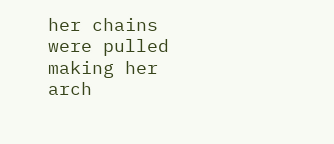her chains were pulled making her arch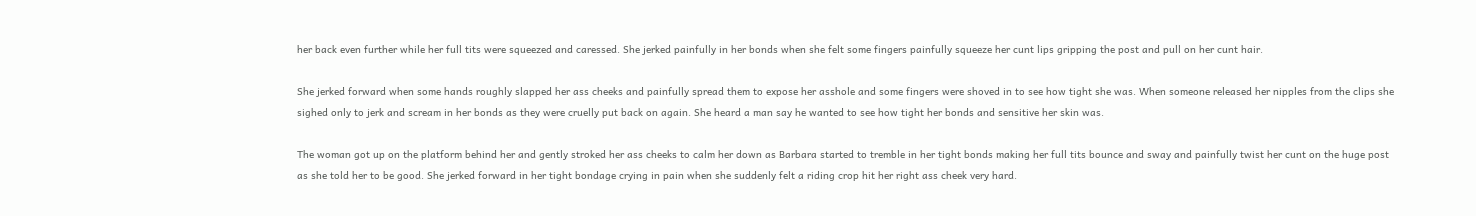her back even further while her full tits were squeezed and caressed. She jerked painfully in her bonds when she felt some fingers painfully squeeze her cunt lips gripping the post and pull on her cunt hair.

She jerked forward when some hands roughly slapped her ass cheeks and painfully spread them to expose her asshole and some fingers were shoved in to see how tight she was. When someone released her nipples from the clips she sighed only to jerk and scream in her bonds as they were cruelly put back on again. She heard a man say he wanted to see how tight her bonds and sensitive her skin was.

The woman got up on the platform behind her and gently stroked her ass cheeks to calm her down as Barbara started to tremble in her tight bonds making her full tits bounce and sway and painfully twist her cunt on the huge post as she told her to be good. She jerked forward in her tight bondage crying in pain when she suddenly felt a riding crop hit her right ass cheek very hard.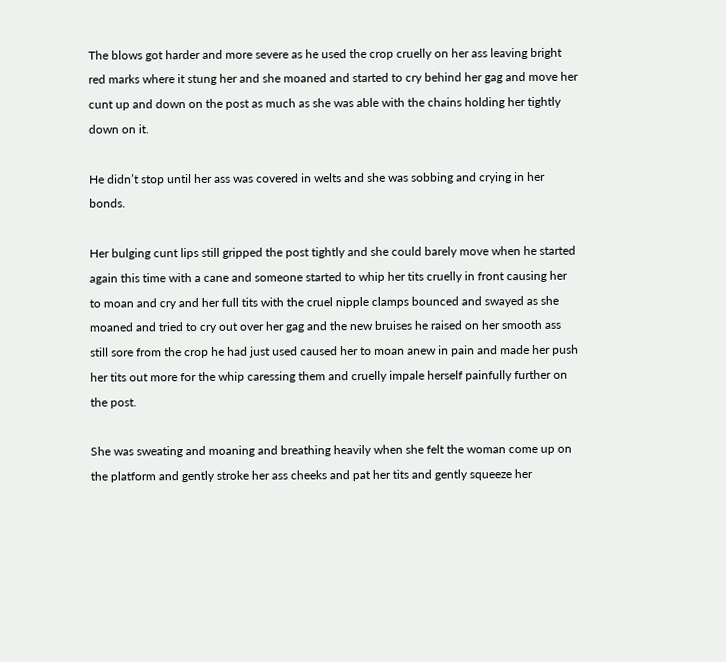The blows got harder and more severe as he used the crop cruelly on her ass leaving bright red marks where it stung her and she moaned and started to cry behind her gag and move her cunt up and down on the post as much as she was able with the chains holding her tightly down on it.

He didn’t stop until her ass was covered in welts and she was sobbing and crying in her bonds.

Her bulging cunt lips still gripped the post tightly and she could barely move when he started again this time with a cane and someone started to whip her tits cruelly in front causing her to moan and cry and her full tits with the cruel nipple clamps bounced and swayed as she moaned and tried to cry out over her gag and the new bruises he raised on her smooth ass still sore from the crop he had just used caused her to moan anew in pain and made her push her tits out more for the whip caressing them and cruelly impale herself painfully further on the post.

She was sweating and moaning and breathing heavily when she felt the woman come up on the platform and gently stroke her ass cheeks and pat her tits and gently squeeze her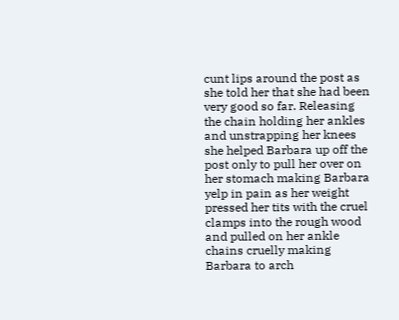cunt lips around the post as she told her that she had been very good so far. Releasing the chain holding her ankles and unstrapping her knees she helped Barbara up off the post only to pull her over on her stomach making Barbara yelp in pain as her weight pressed her tits with the cruel clamps into the rough wood and pulled on her ankle chains cruelly making Barbara to arch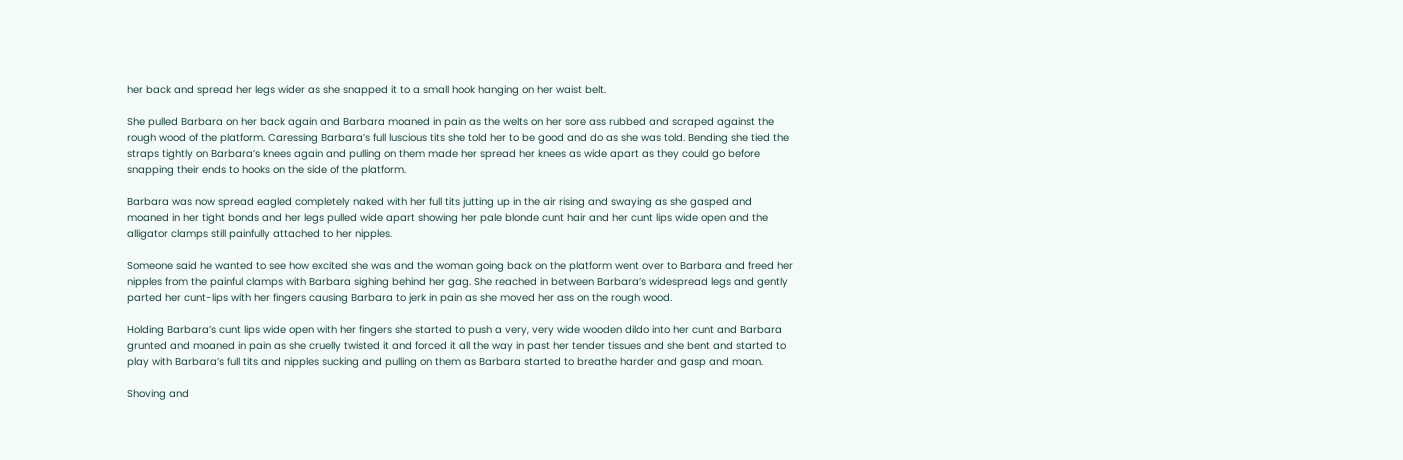her back and spread her legs wider as she snapped it to a small hook hanging on her waist belt.

She pulled Barbara on her back again and Barbara moaned in pain as the welts on her sore ass rubbed and scraped against the rough wood of the platform. Caressing Barbara’s full luscious tits she told her to be good and do as she was told. Bending she tied the straps tightly on Barbara’s knees again and pulling on them made her spread her knees as wide apart as they could go before snapping their ends to hooks on the side of the platform.

Barbara was now spread eagled completely naked with her full tits jutting up in the air rising and swaying as she gasped and moaned in her tight bonds and her legs pulled wide apart showing her pale blonde cunt hair and her cunt lips wide open and the alligator clamps still painfully attached to her nipples.

Someone said he wanted to see how excited she was and the woman going back on the platform went over to Barbara and freed her nipples from the painful clamps with Barbara sighing behind her gag. She reached in between Barbara’s widespread legs and gently parted her cunt-lips with her fingers causing Barbara to jerk in pain as she moved her ass on the rough wood.

Holding Barbara’s cunt lips wide open with her fingers she started to push a very, very wide wooden dildo into her cunt and Barbara grunted and moaned in pain as she cruelly twisted it and forced it all the way in past her tender tissues and she bent and started to play with Barbara’s full tits and nipples sucking and pulling on them as Barbara started to breathe harder and gasp and moan.

Shoving and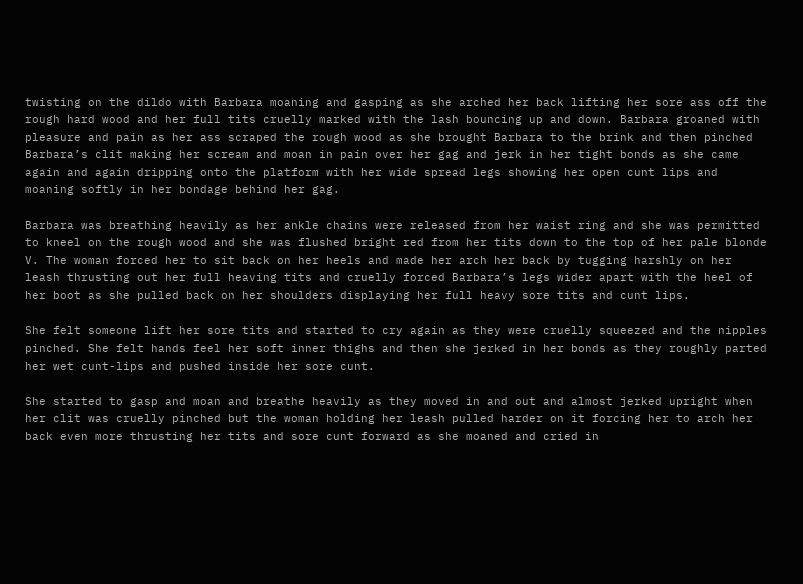twisting on the dildo with Barbara moaning and gasping as she arched her back lifting her sore ass off the rough hard wood and her full tits cruelly marked with the lash bouncing up and down. Barbara groaned with pleasure and pain as her ass scraped the rough wood as she brought Barbara to the brink and then pinched Barbara’s clit making her scream and moan in pain over her gag and jerk in her tight bonds as she came again and again dripping onto the platform with her wide spread legs showing her open cunt lips and moaning softly in her bondage behind her gag.

Barbara was breathing heavily as her ankle chains were released from her waist ring and she was permitted to kneel on the rough wood and she was flushed bright red from her tits down to the top of her pale blonde V. The woman forced her to sit back on her heels and made her arch her back by tugging harshly on her leash thrusting out her full heaving tits and cruelly forced Barbara’s legs wider apart with the heel of her boot as she pulled back on her shoulders displaying her full heavy sore tits and cunt lips.

She felt someone lift her sore tits and started to cry again as they were cruelly squeezed and the nipples pinched. She felt hands feel her soft inner thighs and then she jerked in her bonds as they roughly parted her wet cunt-lips and pushed inside her sore cunt.

She started to gasp and moan and breathe heavily as they moved in and out and almost jerked upright when her clit was cruelly pinched but the woman holding her leash pulled harder on it forcing her to arch her back even more thrusting her tits and sore cunt forward as she moaned and cried in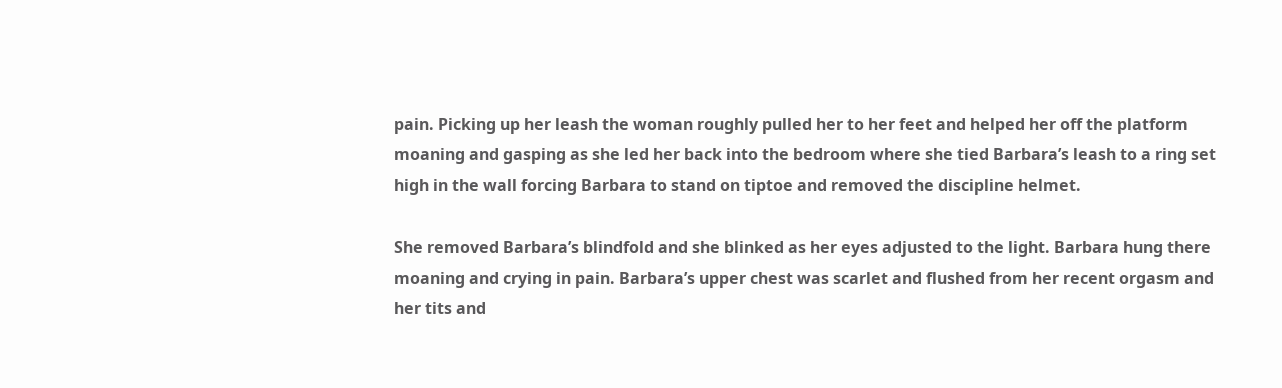pain. Picking up her leash the woman roughly pulled her to her feet and helped her off the platform moaning and gasping as she led her back into the bedroom where she tied Barbara’s leash to a ring set high in the wall forcing Barbara to stand on tiptoe and removed the discipline helmet.

She removed Barbara’s blindfold and she blinked as her eyes adjusted to the light. Barbara hung there moaning and crying in pain. Barbara’s upper chest was scarlet and flushed from her recent orgasm and her tits and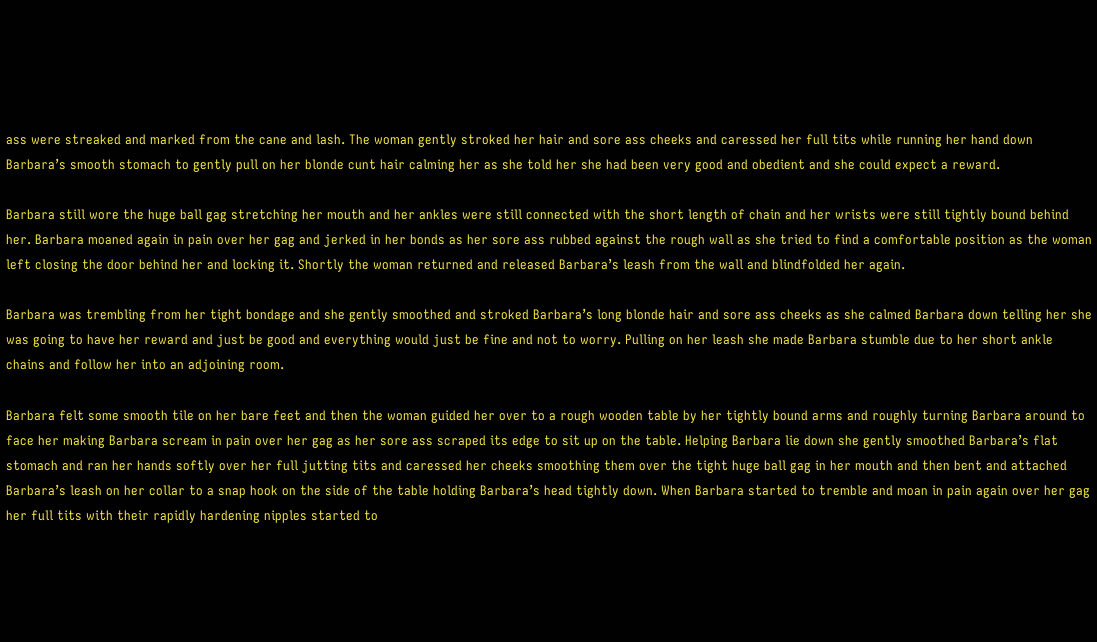ass were streaked and marked from the cane and lash. The woman gently stroked her hair and sore ass cheeks and caressed her full tits while running her hand down Barbara’s smooth stomach to gently pull on her blonde cunt hair calming her as she told her she had been very good and obedient and she could expect a reward.

Barbara still wore the huge ball gag stretching her mouth and her ankles were still connected with the short length of chain and her wrists were still tightly bound behind her. Barbara moaned again in pain over her gag and jerked in her bonds as her sore ass rubbed against the rough wall as she tried to find a comfortable position as the woman left closing the door behind her and locking it. Shortly the woman returned and released Barbara’s leash from the wall and blindfolded her again.

Barbara was trembling from her tight bondage and she gently smoothed and stroked Barbara’s long blonde hair and sore ass cheeks as she calmed Barbara down telling her she was going to have her reward and just be good and everything would just be fine and not to worry. Pulling on her leash she made Barbara stumble due to her short ankle chains and follow her into an adjoining room.

Barbara felt some smooth tile on her bare feet and then the woman guided her over to a rough wooden table by her tightly bound arms and roughly turning Barbara around to face her making Barbara scream in pain over her gag as her sore ass scraped its edge to sit up on the table. Helping Barbara lie down she gently smoothed Barbara’s flat stomach and ran her hands softly over her full jutting tits and caressed her cheeks smoothing them over the tight huge ball gag in her mouth and then bent and attached Barbara’s leash on her collar to a snap hook on the side of the table holding Barbara’s head tightly down. When Barbara started to tremble and moan in pain again over her gag her full tits with their rapidly hardening nipples started to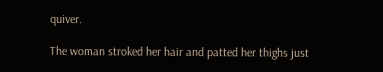quiver.

The woman stroked her hair and patted her thighs just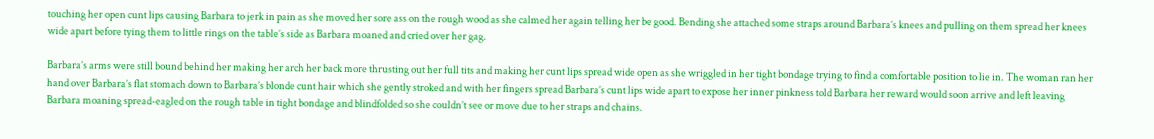touching her open cunt lips causing Barbara to jerk in pain as she moved her sore ass on the rough wood as she calmed her again telling her be good. Bending she attached some straps around Barbara’s knees and pulling on them spread her knees wide apart before tying them to little rings on the table’s side as Barbara moaned and cried over her gag.

Barbara’s arms were still bound behind her making her arch her back more thrusting out her full tits and making her cunt lips spread wide open as she wriggled in her tight bondage trying to find a comfortable position to lie in. The woman ran her hand over Barbara’s flat stomach down to Barbara’s blonde cunt hair which she gently stroked and with her fingers spread Barbara’s cunt lips wide apart to expose her inner pinkness told Barbara her reward would soon arrive and left leaving Barbara moaning spread-eagled on the rough table in tight bondage and blindfolded so she couldn’t see or move due to her straps and chains.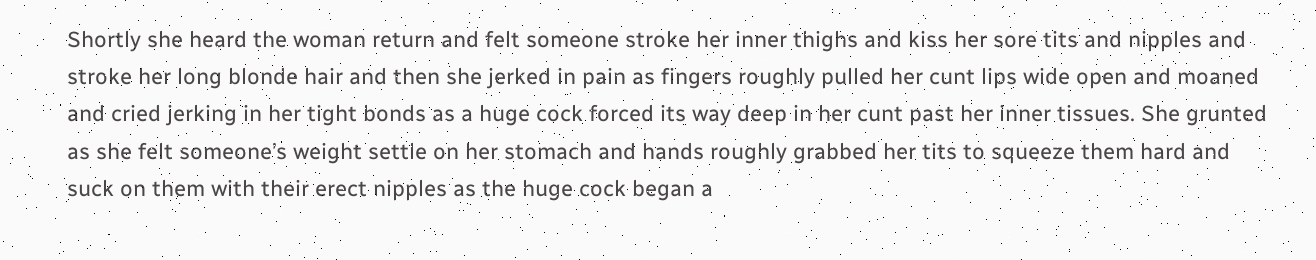Shortly she heard the woman return and felt someone stroke her inner thighs and kiss her sore tits and nipples and stroke her long blonde hair and then she jerked in pain as fingers roughly pulled her cunt lips wide open and moaned and cried jerking in her tight bonds as a huge cock forced its way deep in her cunt past her inner tissues. She grunted as she felt someone’s weight settle on her stomach and hands roughly grabbed her tits to squeeze them hard and suck on them with their erect nipples as the huge cock began a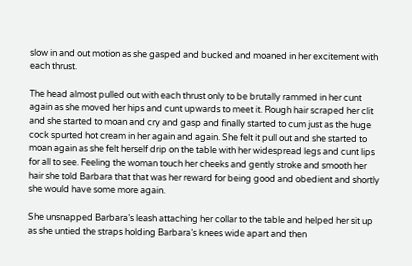slow in and out motion as she gasped and bucked and moaned in her excitement with each thrust.

The head almost pulled out with each thrust only to be brutally rammed in her cunt again as she moved her hips and cunt upwards to meet it. Rough hair scraped her clit and she started to moan and cry and gasp and finally started to cum just as the huge cock spurted hot cream in her again and again. She felt it pull out and she started to moan again as she felt herself drip on the table with her widespread legs and cunt lips for all to see. Feeling the woman touch her cheeks and gently stroke and smooth her hair she told Barbara that that was her reward for being good and obedient and shortly she would have some more again.

She unsnapped Barbara’s leash attaching her collar to the table and helped her sit up as she untied the straps holding Barbara’s knees wide apart and then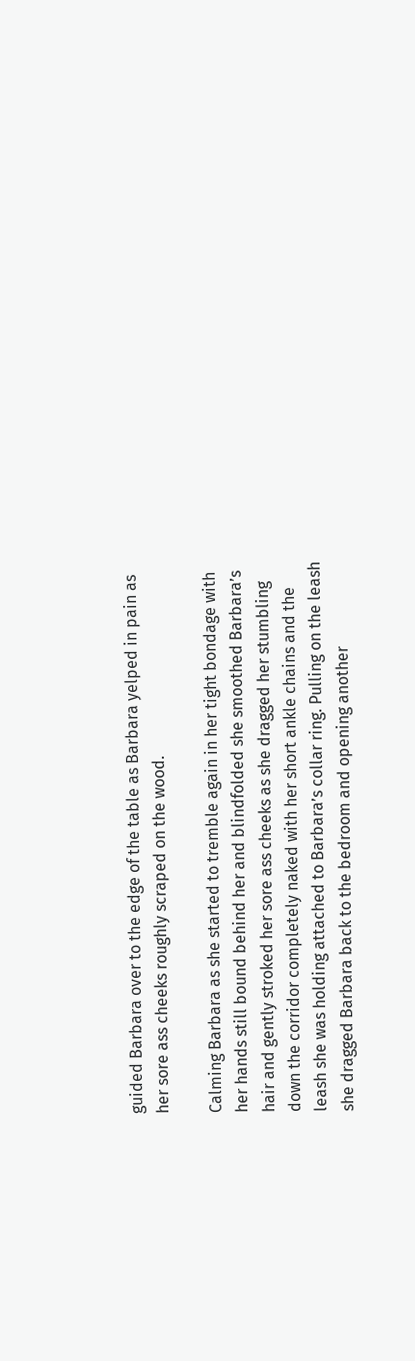guided Barbara over to the edge of the table as Barbara yelped in pain as her sore ass cheeks roughly scraped on the wood.

Calming Barbara as she started to tremble again in her tight bondage with her hands still bound behind her and blindfolded she smoothed Barbara’s hair and gently stroked her sore ass cheeks as she dragged her stumbling down the corridor completely naked with her short ankle chains and the leash she was holding attached to Barbara’s collar ring. Pulling on the leash she dragged Barbara back to the bedroom and opening another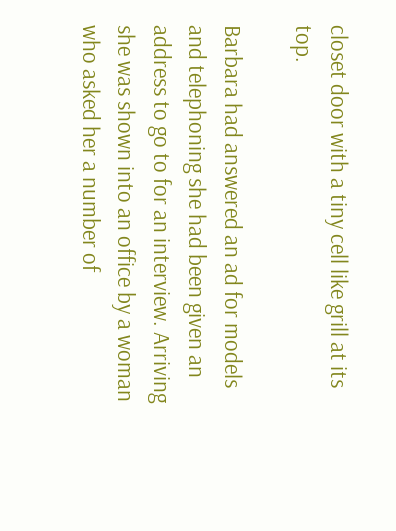closet door with a tiny cell like grill at its top.

Barbara had answered an ad for models and telephoning she had been given an address to go to for an interview. Arriving she was shown into an office by a woman who asked her a number of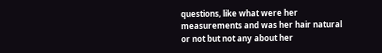questions, like what were her measurements and was her hair natural or not but not any about her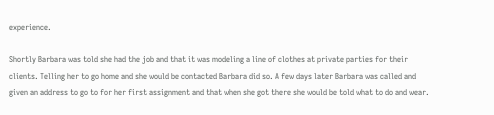experience.

Shortly Barbara was told she had the job and that it was modeling a line of clothes at private parties for their clients. Telling her to go home and she would be contacted Barbara did so. A few days later Barbara was called and given an address to go to for her first assignment and that when she got there she would be told what to do and wear.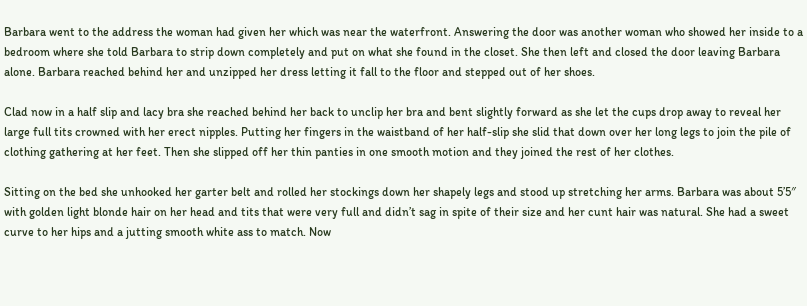Barbara went to the address the woman had given her which was near the waterfront. Answering the door was another woman who showed her inside to a bedroom where she told Barbara to strip down completely and put on what she found in the closet. She then left and closed the door leaving Barbara alone. Barbara reached behind her and unzipped her dress letting it fall to the floor and stepped out of her shoes.

Clad now in a half slip and lacy bra she reached behind her back to unclip her bra and bent slightly forward as she let the cups drop away to reveal her large full tits crowned with her erect nipples. Putting her fingers in the waistband of her half-slip she slid that down over her long legs to join the pile of clothing gathering at her feet. Then she slipped off her thin panties in one smooth motion and they joined the rest of her clothes.

Sitting on the bed she unhooked her garter belt and rolled her stockings down her shapely legs and stood up stretching her arms. Barbara was about 5’5″ with golden light blonde hair on her head and tits that were very full and didn’t sag in spite of their size and her cunt hair was natural. She had a sweet curve to her hips and a jutting smooth white ass to match. Now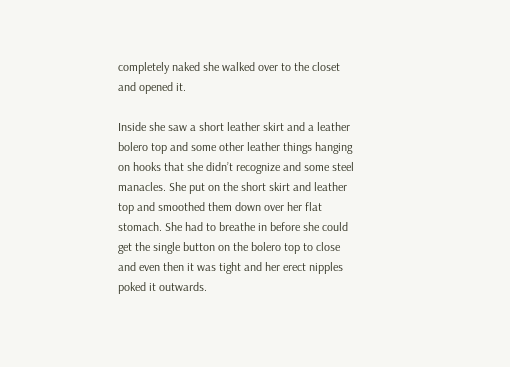completely naked she walked over to the closet and opened it.

Inside she saw a short leather skirt and a leather bolero top and some other leather things hanging on hooks that she didn’t recognize and some steel manacles. She put on the short skirt and leather top and smoothed them down over her flat stomach. She had to breathe in before she could get the single button on the bolero top to close and even then it was tight and her erect nipples poked it outwards.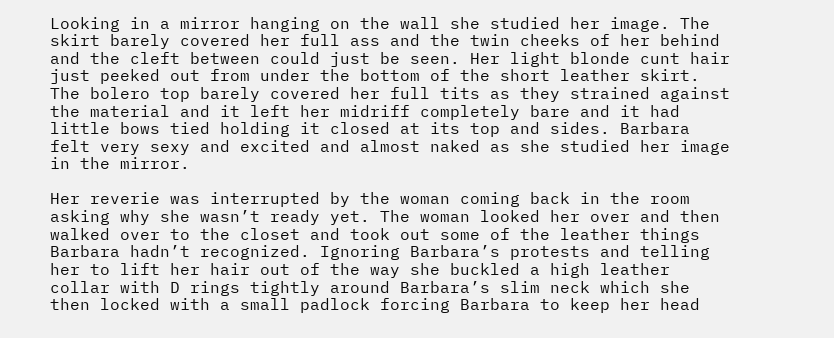Looking in a mirror hanging on the wall she studied her image. The skirt barely covered her full ass and the twin cheeks of her behind and the cleft between could just be seen. Her light blonde cunt hair just peeked out from under the bottom of the short leather skirt. The bolero top barely covered her full tits as they strained against the material and it left her midriff completely bare and it had little bows tied holding it closed at its top and sides. Barbara felt very sexy and excited and almost naked as she studied her image in the mirror.

Her reverie was interrupted by the woman coming back in the room asking why she wasn’t ready yet. The woman looked her over and then walked over to the closet and took out some of the leather things Barbara hadn’t recognized. Ignoring Barbara’s protests and telling her to lift her hair out of the way she buckled a high leather collar with D rings tightly around Barbara’s slim neck which she then locked with a small padlock forcing Barbara to keep her head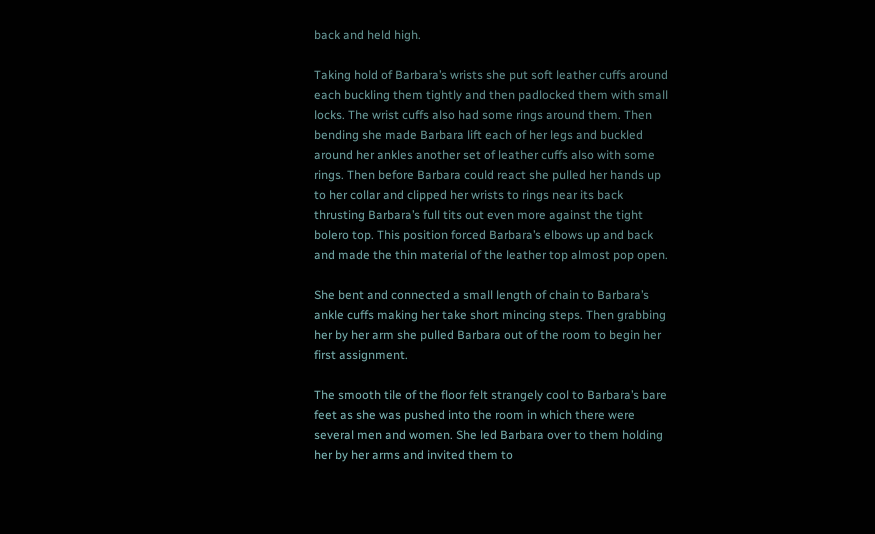back and held high.

Taking hold of Barbara’s wrists she put soft leather cuffs around each buckling them tightly and then padlocked them with small locks. The wrist cuffs also had some rings around them. Then bending she made Barbara lift each of her legs and buckled around her ankles another set of leather cuffs also with some rings. Then before Barbara could react she pulled her hands up to her collar and clipped her wrists to rings near its back thrusting Barbara’s full tits out even more against the tight bolero top. This position forced Barbara’s elbows up and back and made the thin material of the leather top almost pop open.

She bent and connected a small length of chain to Barbara’s ankle cuffs making her take short mincing steps. Then grabbing her by her arm she pulled Barbara out of the room to begin her first assignment.

The smooth tile of the floor felt strangely cool to Barbara’s bare feet as she was pushed into the room in which there were several men and women. She led Barbara over to them holding her by her arms and invited them to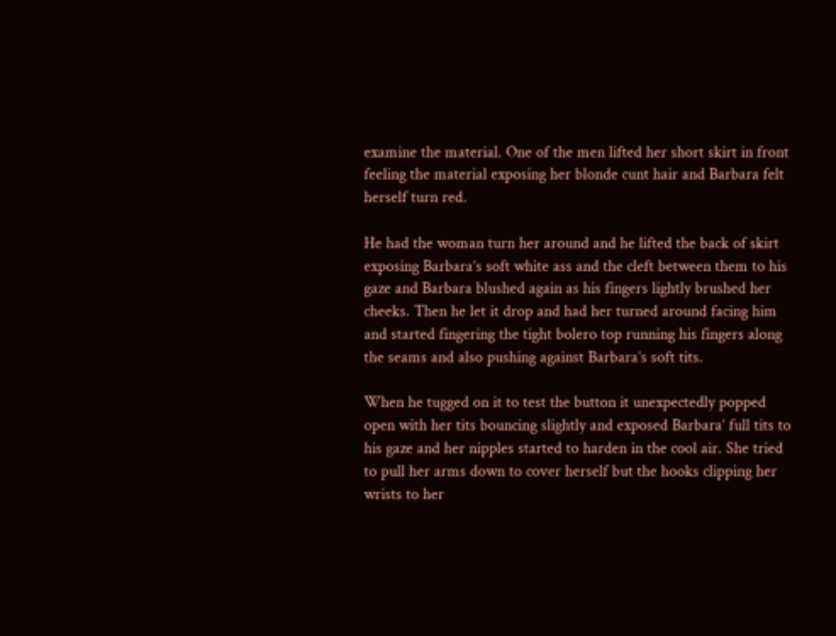examine the material. One of the men lifted her short skirt in front feeling the material exposing her blonde cunt hair and Barbara felt herself turn red.

He had the woman turn her around and he lifted the back of skirt exposing Barbara’s soft white ass and the cleft between them to his gaze and Barbara blushed again as his fingers lightly brushed her cheeks. Then he let it drop and had her turned around facing him and started fingering the tight bolero top running his fingers along the seams and also pushing against Barbara’s soft tits.

When he tugged on it to test the button it unexpectedly popped open with her tits bouncing slightly and exposed Barbara’ full tits to his gaze and her nipples started to harden in the cool air. She tried to pull her arms down to cover herself but the hooks clipping her wrists to her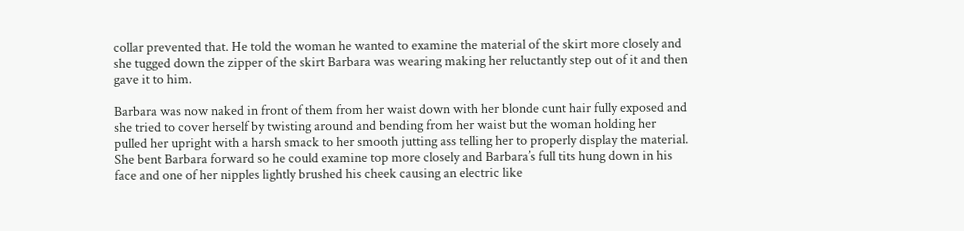collar prevented that. He told the woman he wanted to examine the material of the skirt more closely and she tugged down the zipper of the skirt Barbara was wearing making her reluctantly step out of it and then gave it to him.

Barbara was now naked in front of them from her waist down with her blonde cunt hair fully exposed and she tried to cover herself by twisting around and bending from her waist but the woman holding her pulled her upright with a harsh smack to her smooth jutting ass telling her to properly display the material. She bent Barbara forward so he could examine top more closely and Barbara’s full tits hung down in his face and one of her nipples lightly brushed his cheek causing an electric like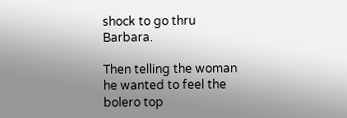shock to go thru Barbara.

Then telling the woman he wanted to feel the bolero top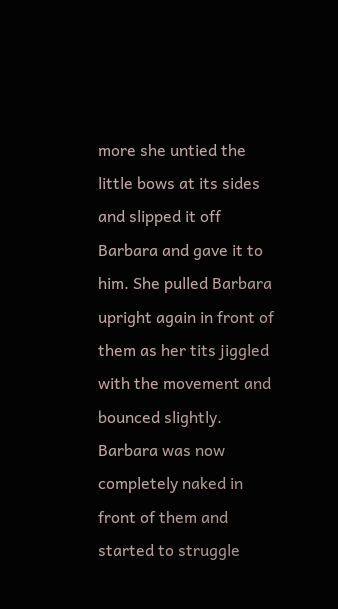more she untied the little bows at its sides and slipped it off Barbara and gave it to him. She pulled Barbara upright again in front of them as her tits jiggled with the movement and bounced slightly. Barbara was now completely naked in front of them and started to struggle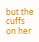but the cuffs on her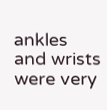ankles and wrists were very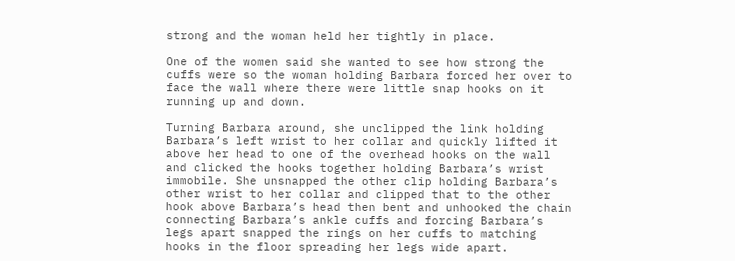strong and the woman held her tightly in place.

One of the women said she wanted to see how strong the cuffs were so the woman holding Barbara forced her over to face the wall where there were little snap hooks on it running up and down.

Turning Barbara around, she unclipped the link holding Barbara’s left wrist to her collar and quickly lifted it above her head to one of the overhead hooks on the wall and clicked the hooks together holding Barbara’s wrist immobile. She unsnapped the other clip holding Barbara’s other wrist to her collar and clipped that to the other hook above Barbara’s head then bent and unhooked the chain connecting Barbara’s ankle cuffs and forcing Barbara’s legs apart snapped the rings on her cuffs to matching hooks in the floor spreading her legs wide apart.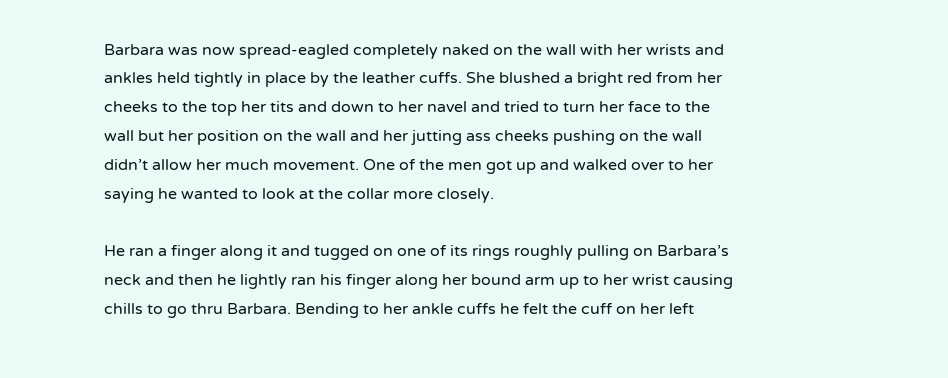Barbara was now spread-eagled completely naked on the wall with her wrists and ankles held tightly in place by the leather cuffs. She blushed a bright red from her cheeks to the top her tits and down to her navel and tried to turn her face to the wall but her position on the wall and her jutting ass cheeks pushing on the wall didn’t allow her much movement. One of the men got up and walked over to her saying he wanted to look at the collar more closely.

He ran a finger along it and tugged on one of its rings roughly pulling on Barbara’s neck and then he lightly ran his finger along her bound arm up to her wrist causing chills to go thru Barbara. Bending to her ankle cuffs he felt the cuff on her left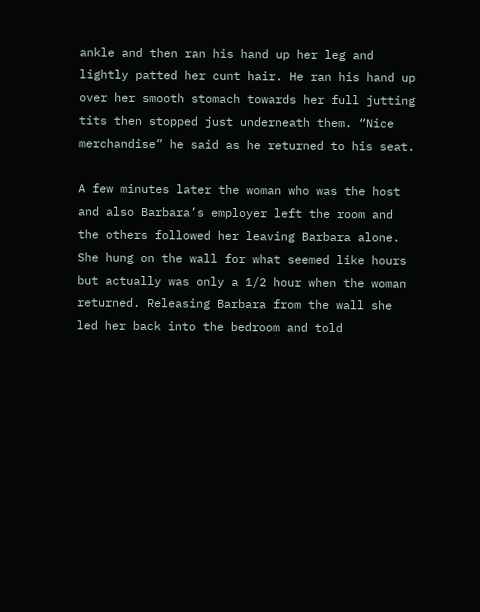ankle and then ran his hand up her leg and lightly patted her cunt hair. He ran his hand up over her smooth stomach towards her full jutting tits then stopped just underneath them. “Nice merchandise” he said as he returned to his seat.

A few minutes later the woman who was the host and also Barbara’s employer left the room and the others followed her leaving Barbara alone. She hung on the wall for what seemed like hours but actually was only a 1/2 hour when the woman returned. Releasing Barbara from the wall she led her back into the bedroom and told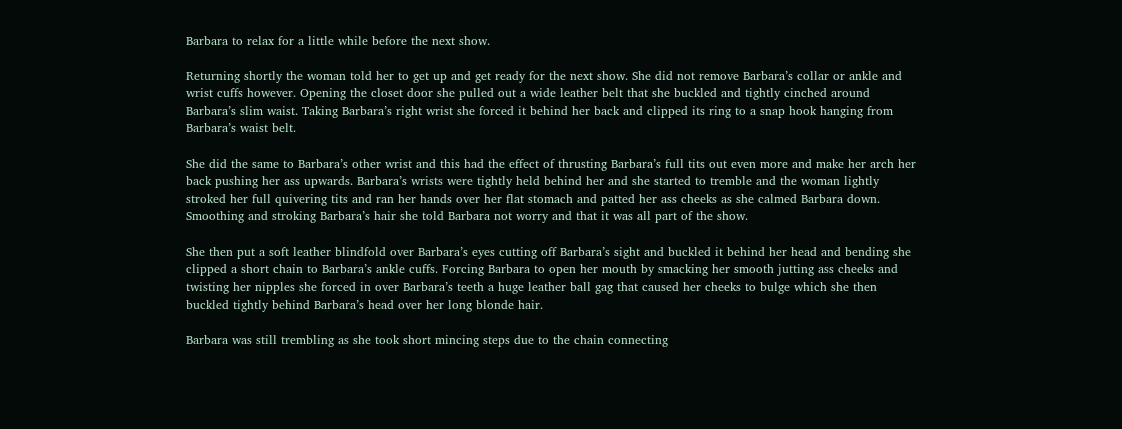Barbara to relax for a little while before the next show.

Returning shortly the woman told her to get up and get ready for the next show. She did not remove Barbara’s collar or ankle and wrist cuffs however. Opening the closet door she pulled out a wide leather belt that she buckled and tightly cinched around Barbara’s slim waist. Taking Barbara’s right wrist she forced it behind her back and clipped its ring to a snap hook hanging from Barbara’s waist belt.

She did the same to Barbara’s other wrist and this had the effect of thrusting Barbara’s full tits out even more and make her arch her back pushing her ass upwards. Barbara’s wrists were tightly held behind her and she started to tremble and the woman lightly stroked her full quivering tits and ran her hands over her flat stomach and patted her ass cheeks as she calmed Barbara down. Smoothing and stroking Barbara’s hair she told Barbara not worry and that it was all part of the show.

She then put a soft leather blindfold over Barbara’s eyes cutting off Barbara’s sight and buckled it behind her head and bending she clipped a short chain to Barbara’s ankle cuffs. Forcing Barbara to open her mouth by smacking her smooth jutting ass cheeks and twisting her nipples she forced in over Barbara’s teeth a huge leather ball gag that caused her cheeks to bulge which she then buckled tightly behind Barbara’s head over her long blonde hair.

Barbara was still trembling as she took short mincing steps due to the chain connecting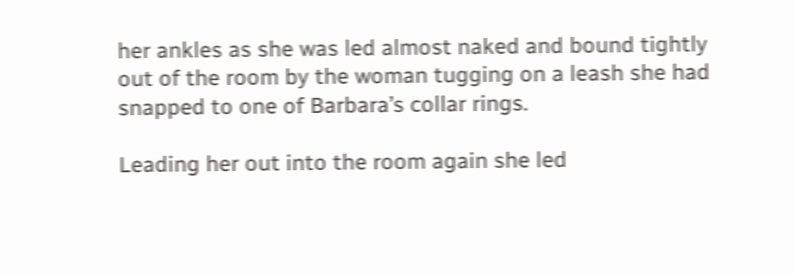her ankles as she was led almost naked and bound tightly out of the room by the woman tugging on a leash she had snapped to one of Barbara’s collar rings.

Leading her out into the room again she led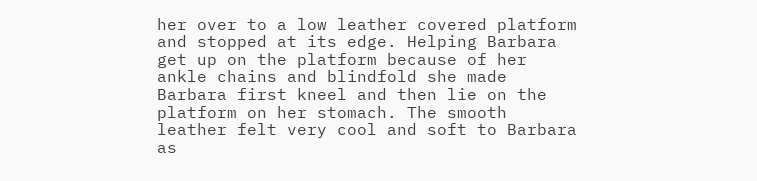her over to a low leather covered platform and stopped at its edge. Helping Barbara get up on the platform because of her ankle chains and blindfold she made Barbara first kneel and then lie on the platform on her stomach. The smooth leather felt very cool and soft to Barbara as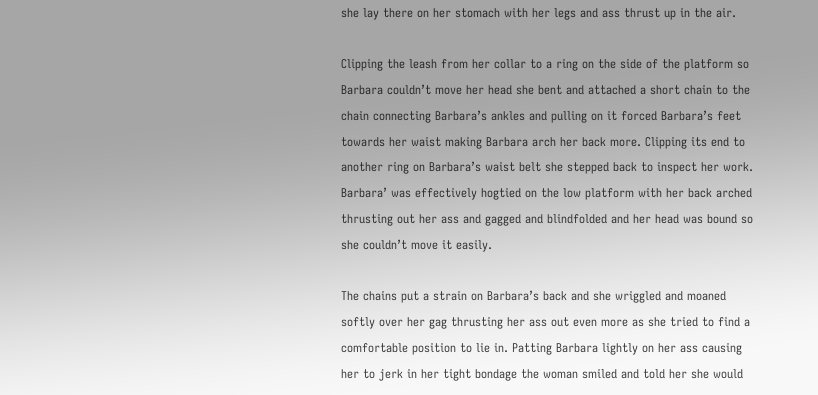she lay there on her stomach with her legs and ass thrust up in the air.

Clipping the leash from her collar to a ring on the side of the platform so Barbara couldn’t move her head she bent and attached a short chain to the chain connecting Barbara’s ankles and pulling on it forced Barbara’s feet towards her waist making Barbara arch her back more. Clipping its end to another ring on Barbara’s waist belt she stepped back to inspect her work. Barbara’ was effectively hogtied on the low platform with her back arched thrusting out her ass and gagged and blindfolded and her head was bound so she couldn’t move it easily.

The chains put a strain on Barbara’s back and she wriggled and moaned softly over her gag thrusting her ass out even more as she tried to find a comfortable position to lie in. Patting Barbara lightly on her ass causing her to jerk in her tight bondage the woman smiled and told her she would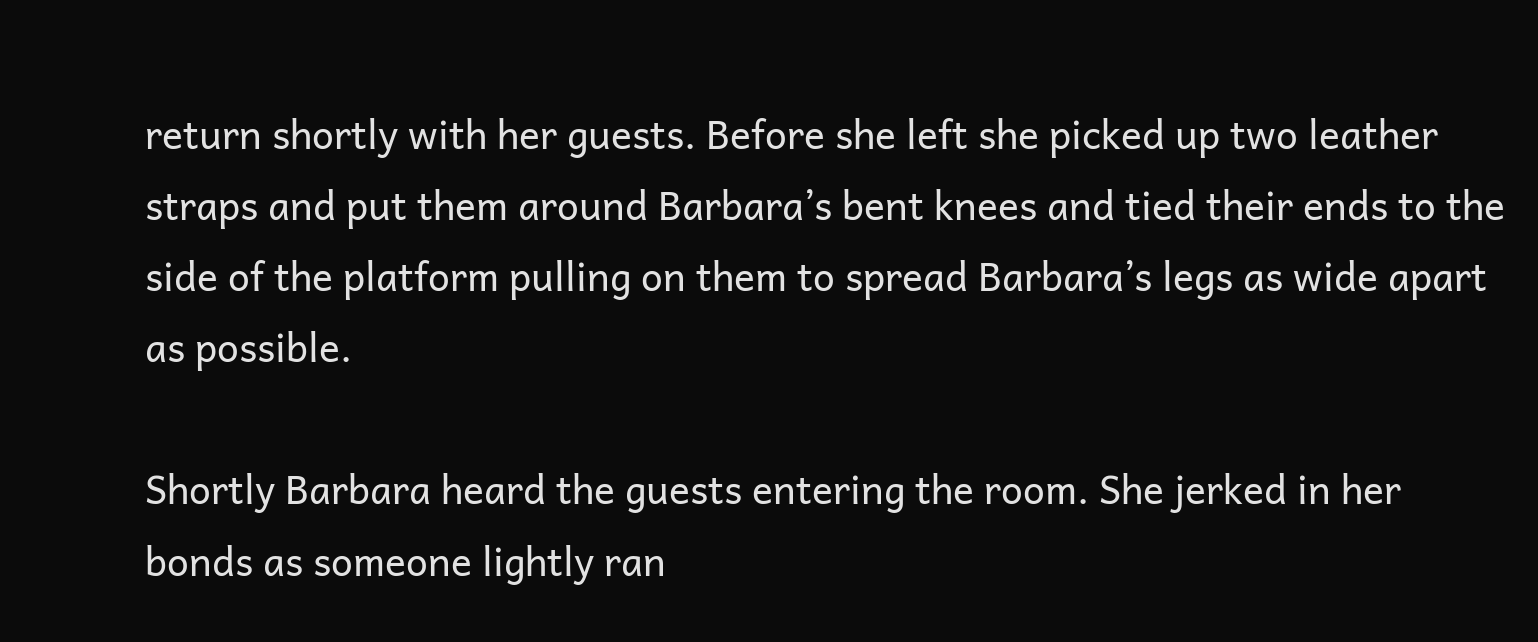return shortly with her guests. Before she left she picked up two leather straps and put them around Barbara’s bent knees and tied their ends to the side of the platform pulling on them to spread Barbara’s legs as wide apart as possible.

Shortly Barbara heard the guests entering the room. She jerked in her bonds as someone lightly ran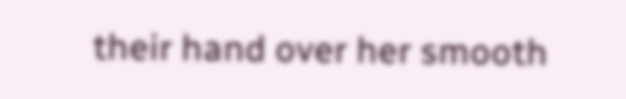their hand over her smooth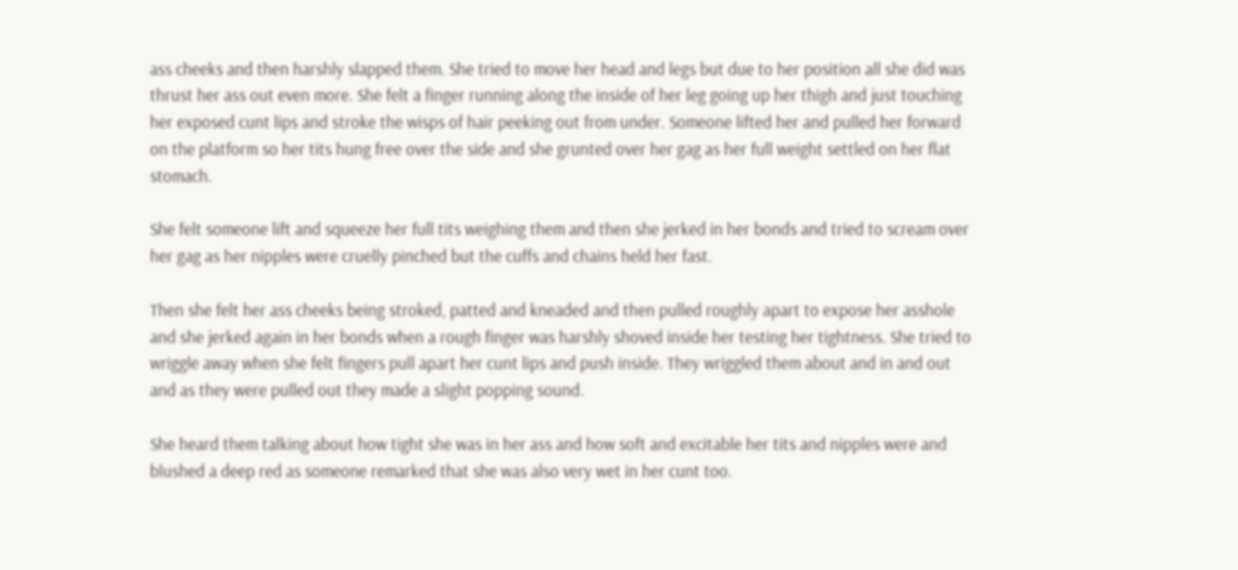ass cheeks and then harshly slapped them. She tried to move her head and legs but due to her position all she did was thrust her ass out even more. She felt a finger running along the inside of her leg going up her thigh and just touching her exposed cunt lips and stroke the wisps of hair peeking out from under. Someone lifted her and pulled her forward on the platform so her tits hung free over the side and she grunted over her gag as her full weight settled on her flat stomach.

She felt someone lift and squeeze her full tits weighing them and then she jerked in her bonds and tried to scream over her gag as her nipples were cruelly pinched but the cuffs and chains held her fast.

Then she felt her ass cheeks being stroked, patted and kneaded and then pulled roughly apart to expose her asshole and she jerked again in her bonds when a rough finger was harshly shoved inside her testing her tightness. She tried to wriggle away when she felt fingers pull apart her cunt lips and push inside. They wriggled them about and in and out and as they were pulled out they made a slight popping sound.

She heard them talking about how tight she was in her ass and how soft and excitable her tits and nipples were and blushed a deep red as someone remarked that she was also very wet in her cunt too.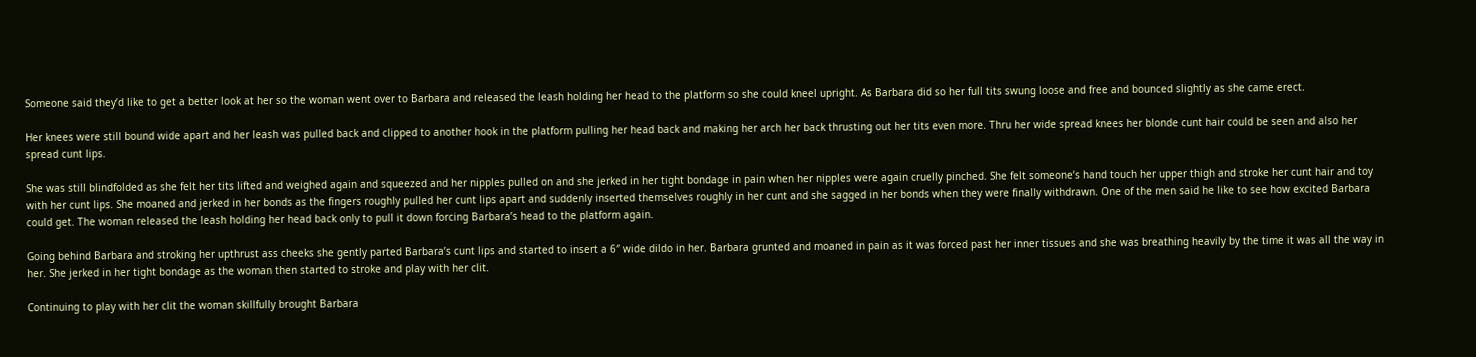Someone said they’d like to get a better look at her so the woman went over to Barbara and released the leash holding her head to the platform so she could kneel upright. As Barbara did so her full tits swung loose and free and bounced slightly as she came erect.

Her knees were still bound wide apart and her leash was pulled back and clipped to another hook in the platform pulling her head back and making her arch her back thrusting out her tits even more. Thru her wide spread knees her blonde cunt hair could be seen and also her spread cunt lips.

She was still blindfolded as she felt her tits lifted and weighed again and squeezed and her nipples pulled on and she jerked in her tight bondage in pain when her nipples were again cruelly pinched. She felt someone’s hand touch her upper thigh and stroke her cunt hair and toy with her cunt lips. She moaned and jerked in her bonds as the fingers roughly pulled her cunt lips apart and suddenly inserted themselves roughly in her cunt and she sagged in her bonds when they were finally withdrawn. One of the men said he like to see how excited Barbara could get. The woman released the leash holding her head back only to pull it down forcing Barbara’s head to the platform again.

Going behind Barbara and stroking her upthrust ass cheeks she gently parted Barbara’s cunt lips and started to insert a 6″ wide dildo in her. Barbara grunted and moaned in pain as it was forced past her inner tissues and she was breathing heavily by the time it was all the way in her. She jerked in her tight bondage as the woman then started to stroke and play with her clit.

Continuing to play with her clit the woman skillfully brought Barbara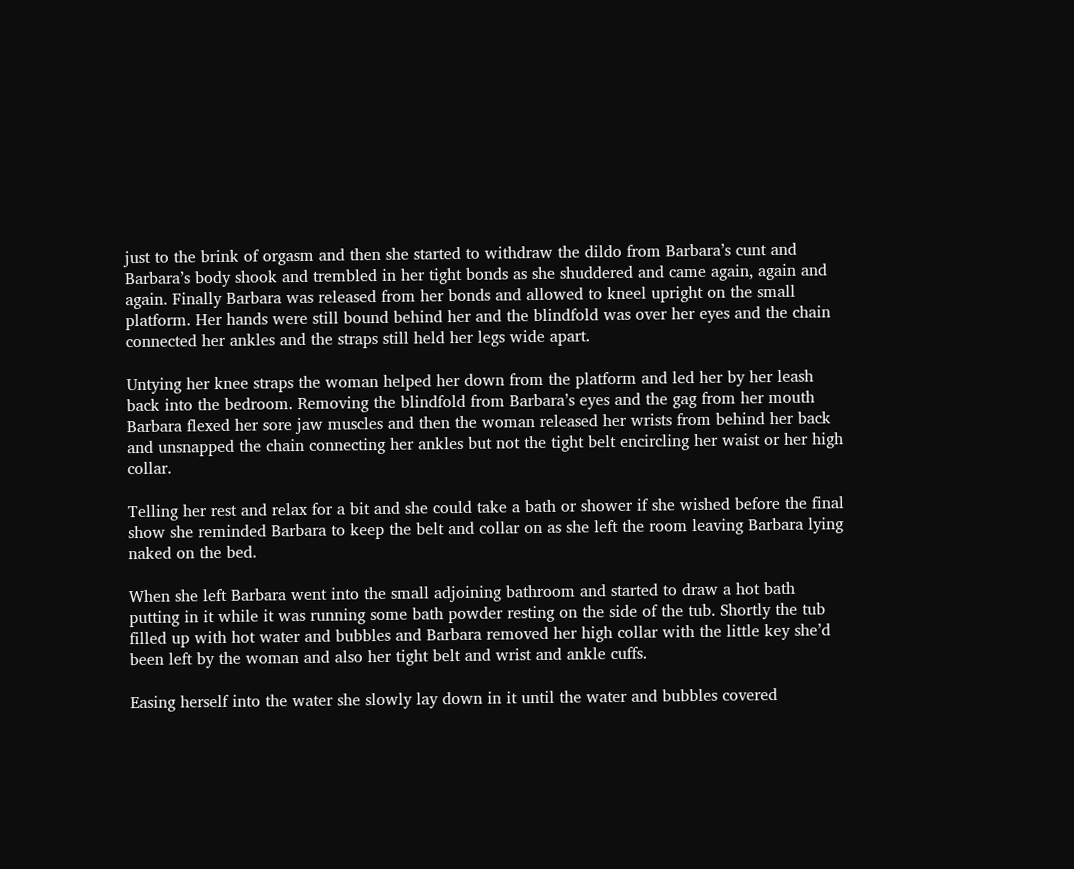just to the brink of orgasm and then she started to withdraw the dildo from Barbara’s cunt and Barbara’s body shook and trembled in her tight bonds as she shuddered and came again, again and again. Finally Barbara was released from her bonds and allowed to kneel upright on the small platform. Her hands were still bound behind her and the blindfold was over her eyes and the chain connected her ankles and the straps still held her legs wide apart.

Untying her knee straps the woman helped her down from the platform and led her by her leash back into the bedroom. Removing the blindfold from Barbara’s eyes and the gag from her mouth Barbara flexed her sore jaw muscles and then the woman released her wrists from behind her back and unsnapped the chain connecting her ankles but not the tight belt encircling her waist or her high collar.

Telling her rest and relax for a bit and she could take a bath or shower if she wished before the final show she reminded Barbara to keep the belt and collar on as she left the room leaving Barbara lying naked on the bed.

When she left Barbara went into the small adjoining bathroom and started to draw a hot bath putting in it while it was running some bath powder resting on the side of the tub. Shortly the tub filled up with hot water and bubbles and Barbara removed her high collar with the little key she’d been left by the woman and also her tight belt and wrist and ankle cuffs.

Easing herself into the water she slowly lay down in it until the water and bubbles covered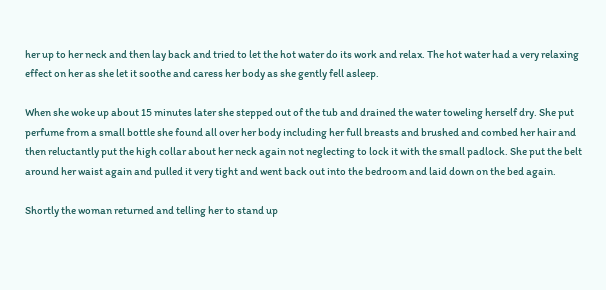her up to her neck and then lay back and tried to let the hot water do its work and relax. The hot water had a very relaxing effect on her as she let it soothe and caress her body as she gently fell asleep.

When she woke up about 15 minutes later she stepped out of the tub and drained the water toweling herself dry. She put perfume from a small bottle she found all over her body including her full breasts and brushed and combed her hair and then reluctantly put the high collar about her neck again not neglecting to lock it with the small padlock. She put the belt around her waist again and pulled it very tight and went back out into the bedroom and laid down on the bed again.

Shortly the woman returned and telling her to stand up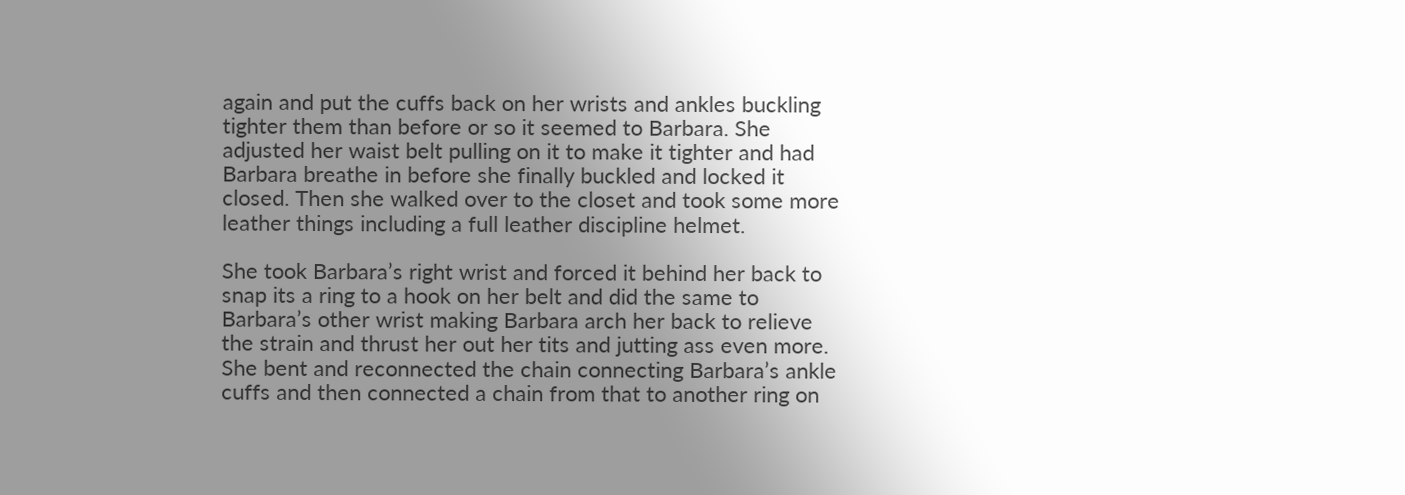again and put the cuffs back on her wrists and ankles buckling tighter them than before or so it seemed to Barbara. She adjusted her waist belt pulling on it to make it tighter and had Barbara breathe in before she finally buckled and locked it closed. Then she walked over to the closet and took some more leather things including a full leather discipline helmet.

She took Barbara’s right wrist and forced it behind her back to snap its a ring to a hook on her belt and did the same to Barbara’s other wrist making Barbara arch her back to relieve the strain and thrust her out her tits and jutting ass even more. She bent and reconnected the chain connecting Barbara’s ankle cuffs and then connected a chain from that to another ring on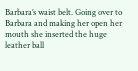Barbara’s waist belt. Going over to Barbara and making her open her mouth she inserted the huge leather ball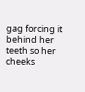gag forcing it behind her teeth so her cheeks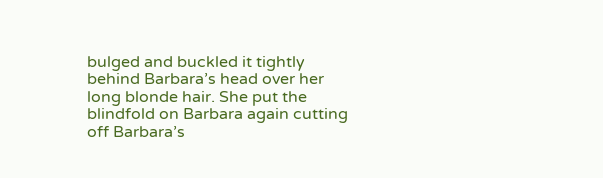bulged and buckled it tightly behind Barbara’s head over her long blonde hair. She put the blindfold on Barbara again cutting off Barbara’s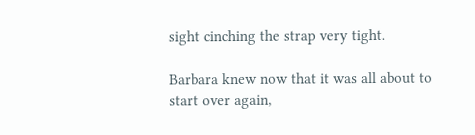sight cinching the strap very tight.

Barbara knew now that it was all about to start over again,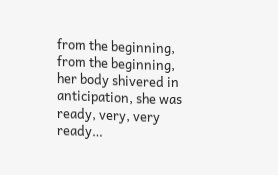from the beginning, from the beginning, her body shivered in anticipation, she was ready, very, very ready…